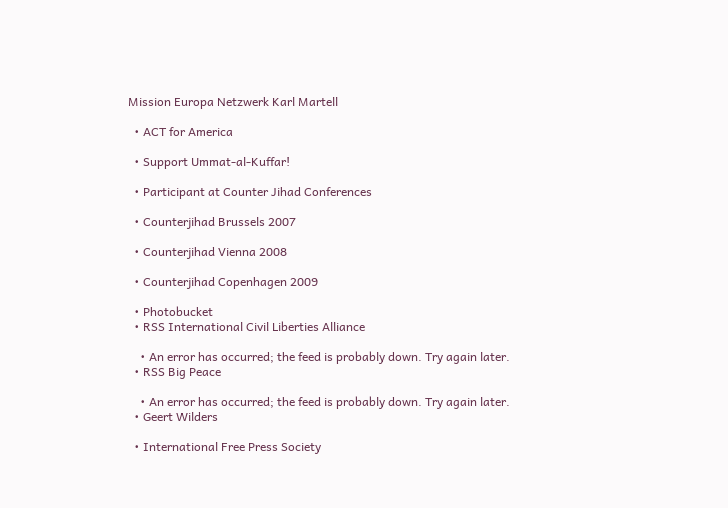Mission Europa Netzwerk Karl Martell

  • ACT for America

  • Support Ummat-al-Kuffar!

  • Participant at Counter Jihad Conferences

  • Counterjihad Brussels 2007

  • Counterjihad Vienna 2008

  • Counterjihad Copenhagen 2009

  • Photobucket
  • RSS International Civil Liberties Alliance

    • An error has occurred; the feed is probably down. Try again later.
  • RSS Big Peace

    • An error has occurred; the feed is probably down. Try again later.
  • Geert Wilders

  • International Free Press Society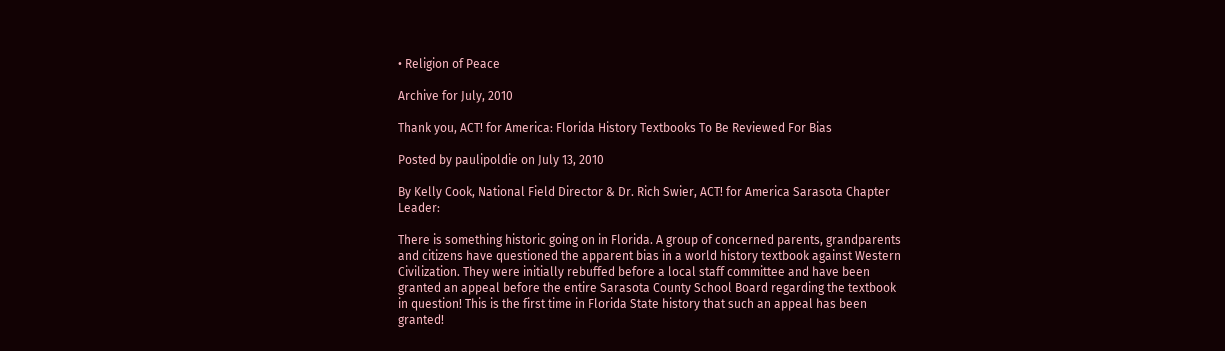• Religion of Peace

Archive for July, 2010

Thank you, ACT! for America: Florida History Textbooks To Be Reviewed For Bias

Posted by paulipoldie on July 13, 2010

By Kelly Cook, National Field Director & Dr. Rich Swier, ACT! for America Sarasota Chapter Leader:

There is something historic going on in Florida. A group of concerned parents, grandparents and citizens have questioned the apparent bias in a world history textbook against Western Civilization. They were initially rebuffed before a local staff committee and have been granted an appeal before the entire Sarasota County School Board regarding the textbook in question! This is the first time in Florida State history that such an appeal has been granted!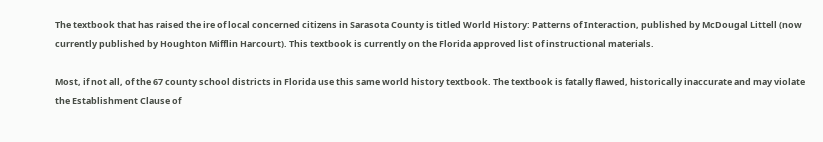The textbook that has raised the ire of local concerned citizens in Sarasota County is titled World History: Patterns of Interaction, published by McDougal Littell (now currently published by Houghton Mifflin Harcourt). This textbook is currently on the Florida approved list of instructional materials.

Most, if not all, of the 67 county school districts in Florida use this same world history textbook. The textbook is fatally flawed, historically inaccurate and may violate the Establishment Clause of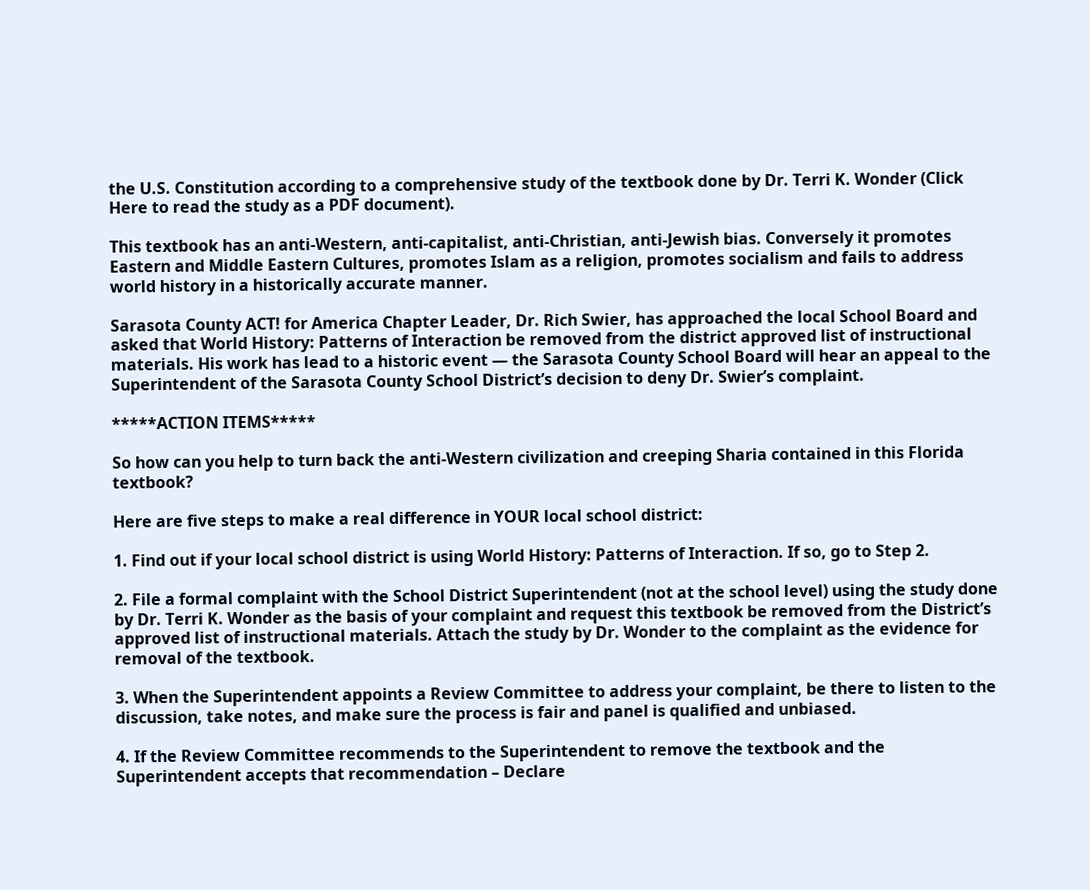the U.S. Constitution according to a comprehensive study of the textbook done by Dr. Terri K. Wonder (Click Here to read the study as a PDF document).

This textbook has an anti-Western, anti-capitalist, anti-Christian, anti-Jewish bias. Conversely it promotes Eastern and Middle Eastern Cultures, promotes Islam as a religion, promotes socialism and fails to address world history in a historically accurate manner.

Sarasota County ACT! for America Chapter Leader, Dr. Rich Swier, has approached the local School Board and asked that World History: Patterns of Interaction be removed from the district approved list of instructional materials. His work has lead to a historic event — the Sarasota County School Board will hear an appeal to the Superintendent of the Sarasota County School District’s decision to deny Dr. Swier’s complaint.

*****ACTION ITEMS*****

So how can you help to turn back the anti-Western civilization and creeping Sharia contained in this Florida textbook?

Here are five steps to make a real difference in YOUR local school district:

1. Find out if your local school district is using World History: Patterns of Interaction. If so, go to Step 2.

2. File a formal complaint with the School District Superintendent (not at the school level) using the study done by Dr. Terri K. Wonder as the basis of your complaint and request this textbook be removed from the District’s approved list of instructional materials. Attach the study by Dr. Wonder to the complaint as the evidence for removal of the textbook.

3. When the Superintendent appoints a Review Committee to address your complaint, be there to listen to the discussion, take notes, and make sure the process is fair and panel is qualified and unbiased.

4. If the Review Committee recommends to the Superintendent to remove the textbook and the Superintendent accepts that recommendation – Declare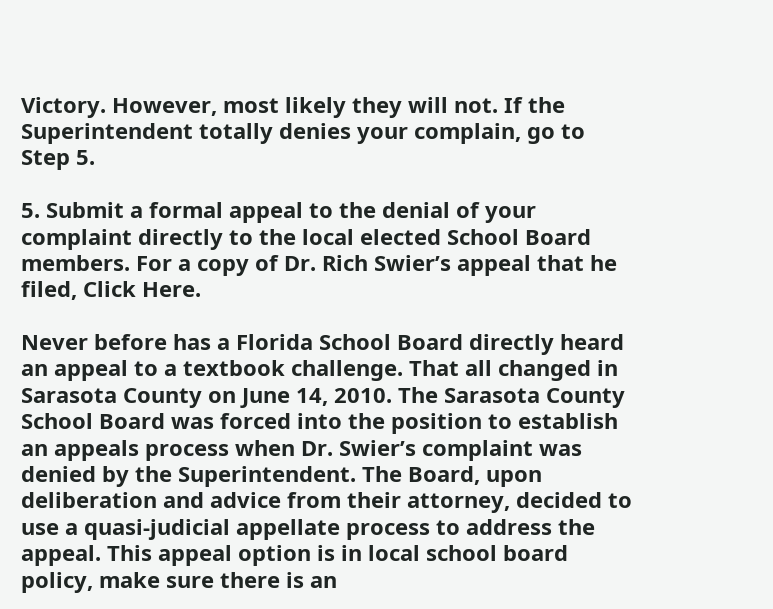Victory. However, most likely they will not. If the Superintendent totally denies your complain, go to Step 5.

5. Submit a formal appeal to the denial of your complaint directly to the local elected School Board members. For a copy of Dr. Rich Swier’s appeal that he filed, Click Here.

Never before has a Florida School Board directly heard an appeal to a textbook challenge. That all changed in Sarasota County on June 14, 2010. The Sarasota County School Board was forced into the position to establish an appeals process when Dr. Swier’s complaint was denied by the Superintendent. The Board, upon deliberation and advice from their attorney, decided to use a quasi-judicial appellate process to address the appeal. This appeal option is in local school board policy, make sure there is an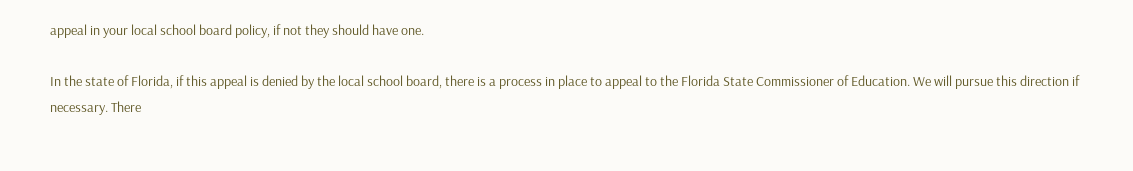appeal in your local school board policy, if not they should have one.

In the state of Florida, if this appeal is denied by the local school board, there is a process in place to appeal to the Florida State Commissioner of Education. We will pursue this direction if necessary. There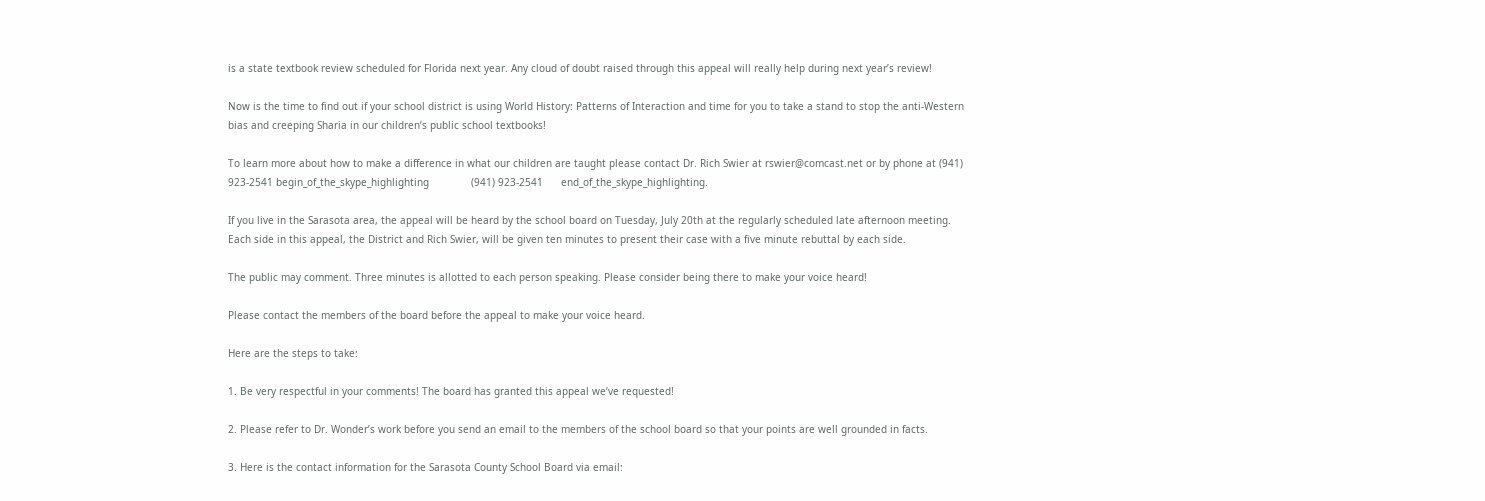is a state textbook review scheduled for Florida next year. Any cloud of doubt raised through this appeal will really help during next year’s review!

Now is the time to find out if your school district is using World History: Patterns of Interaction and time for you to take a stand to stop the anti-Western bias and creeping Sharia in our children’s public school textbooks!

To learn more about how to make a difference in what our children are taught please contact Dr. Rich Swier at rswier@comcast.net or by phone at (941) 923-2541 begin_of_the_skype_highlighting              (941) 923-2541      end_of_the_skype_highlighting.

If you live in the Sarasota area, the appeal will be heard by the school board on Tuesday, July 20th at the regularly scheduled late afternoon meeting. Each side in this appeal, the District and Rich Swier, will be given ten minutes to present their case with a five minute rebuttal by each side.

The public may comment. Three minutes is allotted to each person speaking. Please consider being there to make your voice heard!

Please contact the members of the board before the appeal to make your voice heard.

Here are the steps to take:

1. Be very respectful in your comments! The board has granted this appeal we’ve requested!

2. Please refer to Dr. Wonder’s work before you send an email to the members of the school board so that your points are well grounded in facts.

3. Here is the contact information for the Sarasota County School Board via email: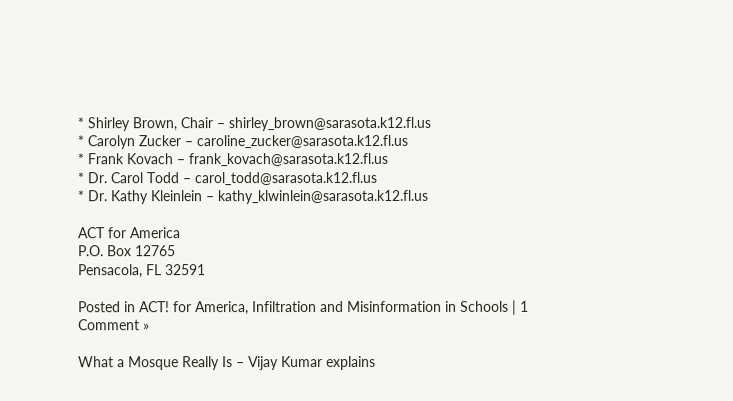* Shirley Brown, Chair – shirley_brown@sarasota.k12.fl.us
* Carolyn Zucker – caroline_zucker@sarasota.k12.fl.us
* Frank Kovach – frank_kovach@sarasota.k12.fl.us
* Dr. Carol Todd – carol_todd@sarasota.k12.fl.us
* Dr. Kathy Kleinlein – kathy_klwinlein@sarasota.k12.fl.us

ACT for America
P.O. Box 12765
Pensacola, FL 32591

Posted in ACT! for America, Infiltration and Misinformation in Schools | 1 Comment »

What a Mosque Really Is – Vijay Kumar explains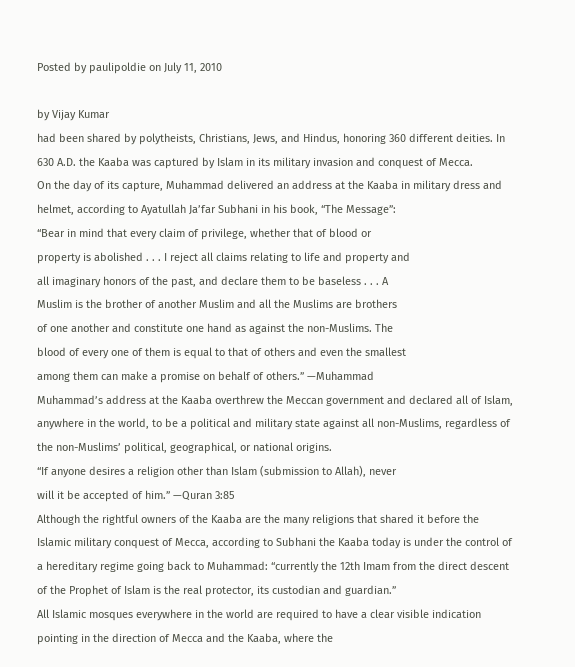Posted by paulipoldie on July 11, 2010

by Vijay Kumar
had been shared by polytheists, Christians, Jews, and Hindus, honoring 360 different deities. In
630 A.D. the Kaaba was captured by Islam in its military invasion and conquest of Mecca.
On the day of its capture, Muhammad delivered an address at the Kaaba in military dress and
helmet, according to Ayatullah Ja’far Subhani in his book, “The Message”:
“Bear in mind that every claim of privilege, whether that of blood or
property is abolished . . . I reject all claims relating to life and property and
all imaginary honors of the past, and declare them to be baseless . . . A
Muslim is the brother of another Muslim and all the Muslims are brothers
of one another and constitute one hand as against the non-Muslims. The
blood of every one of them is equal to that of others and even the smallest
among them can make a promise on behalf of others.” —Muhammad
Muhammad’s address at the Kaaba overthrew the Meccan government and declared all of Islam,
anywhere in the world, to be a political and military state against all non-Muslims, regardless of
the non-Muslims’ political, geographical, or national origins.
“If anyone desires a religion other than Islam (submission to Allah), never
will it be accepted of him.” —Quran 3:85
Although the rightful owners of the Kaaba are the many religions that shared it before the
Islamic military conquest of Mecca, according to Subhani the Kaaba today is under the control of
a hereditary regime going back to Muhammad: “currently the 12th Imam from the direct descent
of the Prophet of Islam is the real protector, its custodian and guardian.”
All Islamic mosques everywhere in the world are required to have a clear visible indication
pointing in the direction of Mecca and the Kaaba, where the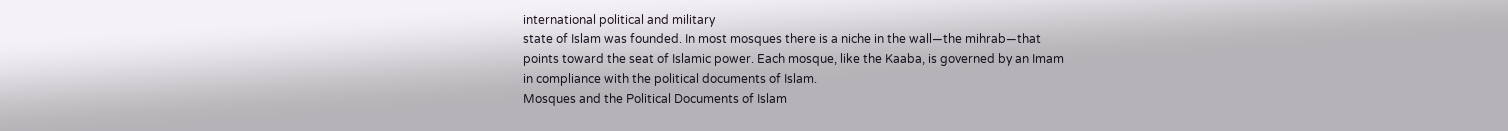international political and military
state of Islam was founded. In most mosques there is a niche in the wall—the mihrab—that
points toward the seat of Islamic power. Each mosque, like the Kaaba, is governed by an Imam
in compliance with the political documents of Islam.
Mosques and the Political Documents of Islam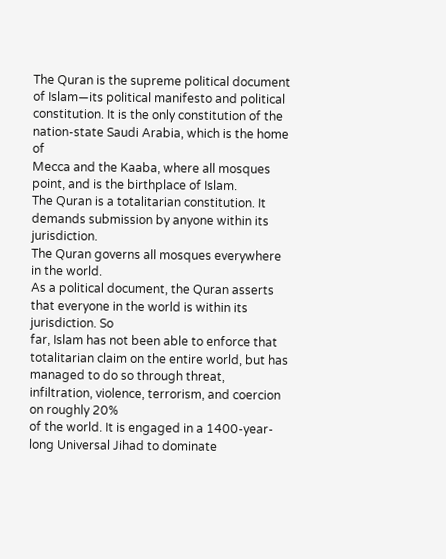The Quran is the supreme political document of Islam—its political manifesto and political
constitution. It is the only constitution of the nation-state Saudi Arabia, which is the home of
Mecca and the Kaaba, where all mosques point, and is the birthplace of Islam.
The Quran is a totalitarian constitution. It demands submission by anyone within its jurisdiction.
The Quran governs all mosques everywhere in the world.
As a political document, the Quran asserts that everyone in the world is within its jurisdiction. So
far, Islam has not been able to enforce that totalitarian claim on the entire world, but has
managed to do so through threat, infiltration, violence, terrorism, and coercion on roughly 20%
of the world. It is engaged in a 1400-year-long Universal Jihad to dominate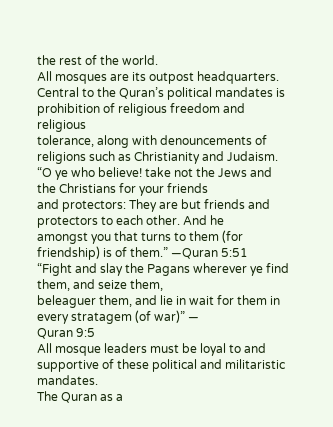the rest of the world.
All mosques are its outpost headquarters.
Central to the Quran’s political mandates is prohibition of religious freedom and religious
tolerance, along with denouncements of religions such as Christianity and Judaism.
“O ye who believe! take not the Jews and the Christians for your friends
and protectors: They are but friends and protectors to each other. And he
amongst you that turns to them (for friendship) is of them.” —Quran 5:51
“Fight and slay the Pagans wherever ye find them, and seize them,
beleaguer them, and lie in wait for them in every stratagem (of war)” —
Quran 9:5
All mosque leaders must be loyal to and supportive of these political and militaristic mandates.
The Quran as a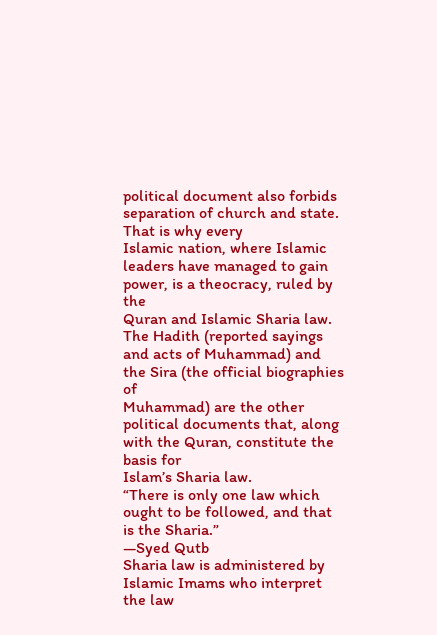political document also forbids separation of church and state. That is why every
Islamic nation, where Islamic leaders have managed to gain power, is a theocracy, ruled by the
Quran and Islamic Sharia law.
The Hadith (reported sayings and acts of Muhammad) and the Sira (the official biographies of
Muhammad) are the other political documents that, along with the Quran, constitute the basis for
Islam’s Sharia law.
“There is only one law which ought to be followed, and that is the Sharia.”
—Syed Qutb
Sharia law is administered by Islamic Imams who interpret the law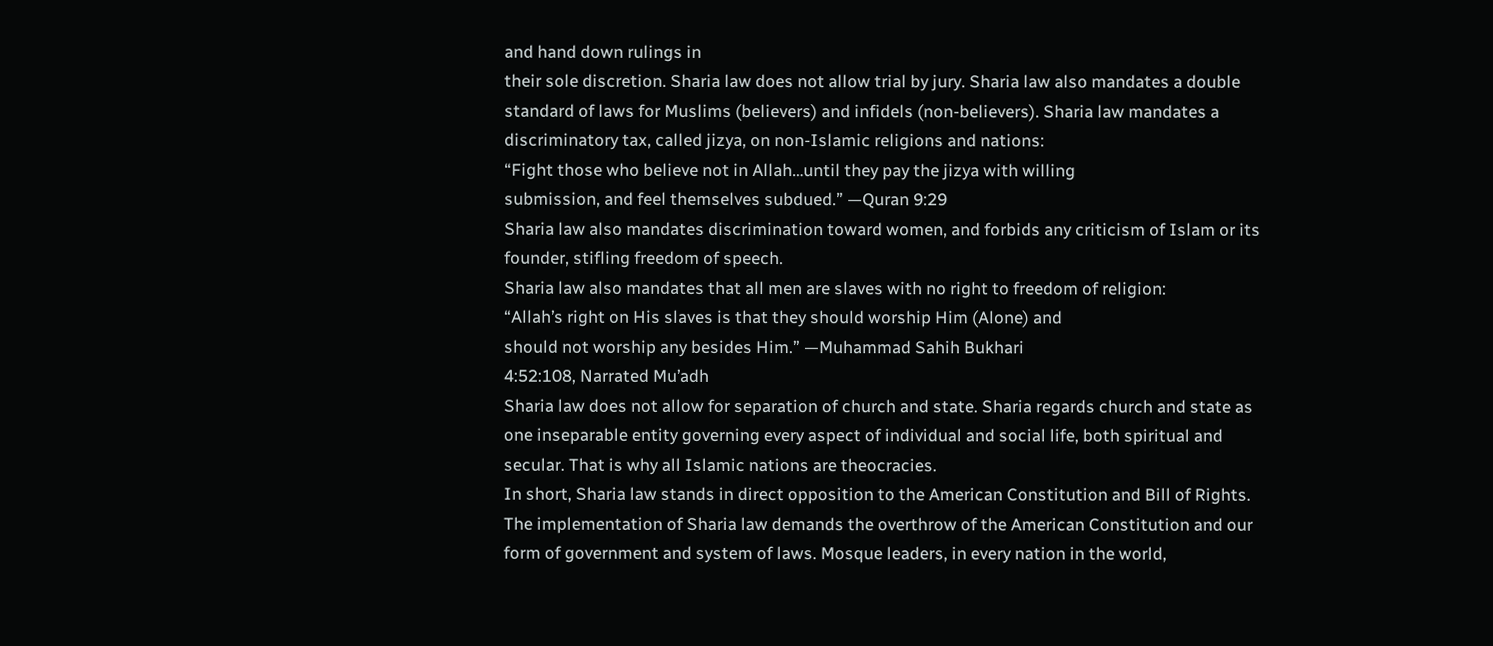and hand down rulings in
their sole discretion. Sharia law does not allow trial by jury. Sharia law also mandates a double
standard of laws for Muslims (believers) and infidels (non-believers). Sharia law mandates a
discriminatory tax, called jizya, on non-Islamic religions and nations:
“Fight those who believe not in Allah…until they pay the jizya with willing
submission, and feel themselves subdued.” —Quran 9:29
Sharia law also mandates discrimination toward women, and forbids any criticism of Islam or its
founder, stifling freedom of speech.
Sharia law also mandates that all men are slaves with no right to freedom of religion:
“Allah’s right on His slaves is that they should worship Him (Alone) and
should not worship any besides Him.” —Muhammad Sahih Bukhari
4:52:108, Narrated Mu’adh
Sharia law does not allow for separation of church and state. Sharia regards church and state as
one inseparable entity governing every aspect of individual and social life, both spiritual and
secular. That is why all Islamic nations are theocracies.
In short, Sharia law stands in direct opposition to the American Constitution and Bill of Rights.
The implementation of Sharia law demands the overthrow of the American Constitution and our
form of government and system of laws. Mosque leaders, in every nation in the world,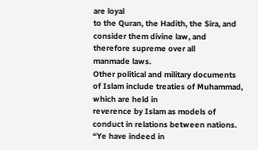are loyal
to the Quran, the Hadith, the Sira, and consider them divine law, and therefore supreme over all
manmade laws.
Other political and military documents of Islam include treaties of Muhammad, which are held in
reverence by Islam as models of conduct in relations between nations.
“Ye have indeed in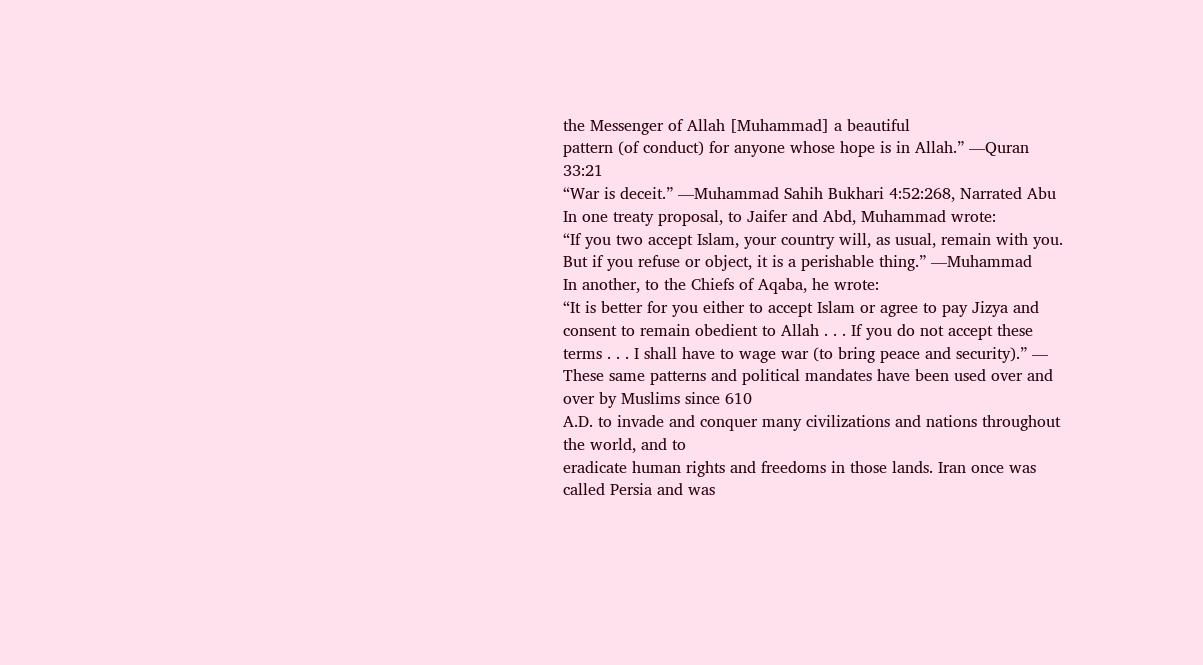the Messenger of Allah [Muhammad] a beautiful
pattern (of conduct) for anyone whose hope is in Allah.” —Quran 33:21
“War is deceit.” —Muhammad Sahih Bukhari 4:52:268, Narrated Abu
In one treaty proposal, to Jaifer and Abd, Muhammad wrote:
“If you two accept Islam, your country will, as usual, remain with you.
But if you refuse or object, it is a perishable thing.” —Muhammad
In another, to the Chiefs of Aqaba, he wrote:
“It is better for you either to accept Islam or agree to pay Jizya and
consent to remain obedient to Allah . . . If you do not accept these
terms . . . I shall have to wage war (to bring peace and security).” —
These same patterns and political mandates have been used over and over by Muslims since 610
A.D. to invade and conquer many civilizations and nations throughout the world, and to
eradicate human rights and freedoms in those lands. Iran once was called Persia and was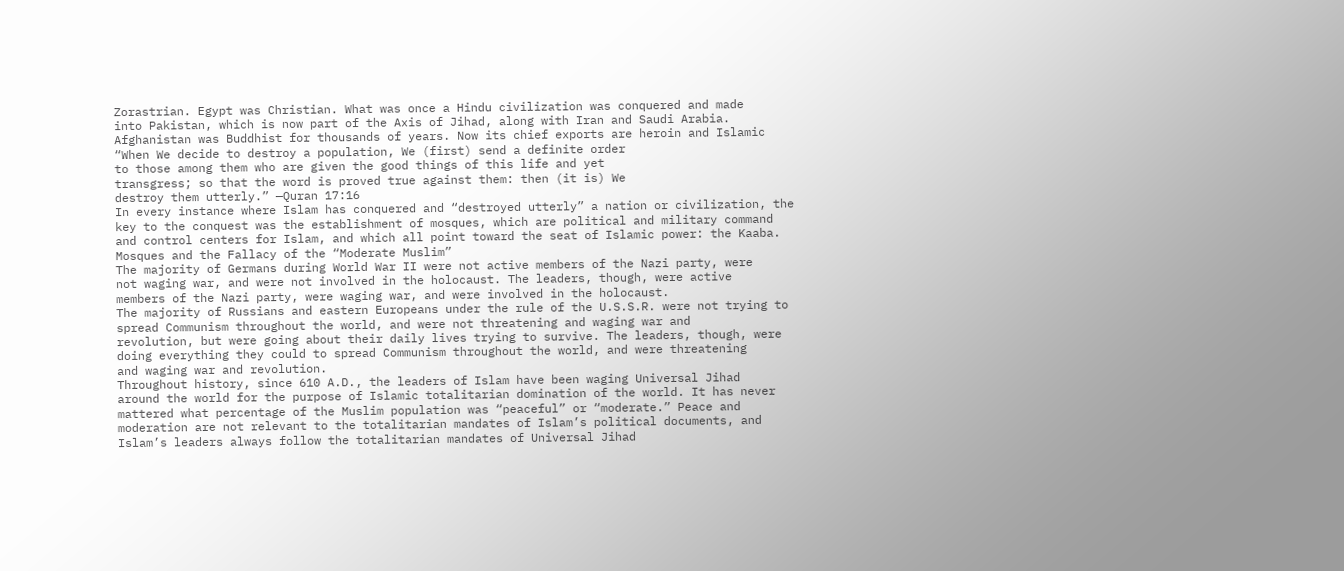Zorastrian. Egypt was Christian. What was once a Hindu civilization was conquered and made
into Pakistan, which is now part of the Axis of Jihad, along with Iran and Saudi Arabia.
Afghanistan was Buddhist for thousands of years. Now its chief exports are heroin and Islamic
“When We decide to destroy a population, We (first) send a definite order
to those among them who are given the good things of this life and yet
transgress; so that the word is proved true against them: then (it is) We
destroy them utterly.” —Quran 17:16
In every instance where Islam has conquered and “destroyed utterly” a nation or civilization, the
key to the conquest was the establishment of mosques, which are political and military command
and control centers for Islam, and which all point toward the seat of Islamic power: the Kaaba.
Mosques and the Fallacy of the “Moderate Muslim”
The majority of Germans during World War II were not active members of the Nazi party, were
not waging war, and were not involved in the holocaust. The leaders, though, were active
members of the Nazi party, were waging war, and were involved in the holocaust.
The majority of Russians and eastern Europeans under the rule of the U.S.S.R. were not trying to
spread Communism throughout the world, and were not threatening and waging war and
revolution, but were going about their daily lives trying to survive. The leaders, though, were
doing everything they could to spread Communism throughout the world, and were threatening
and waging war and revolution.
Throughout history, since 610 A.D., the leaders of Islam have been waging Universal Jihad
around the world for the purpose of Islamic totalitarian domination of the world. It has never
mattered what percentage of the Muslim population was “peaceful” or “moderate.” Peace and
moderation are not relevant to the totalitarian mandates of Islam’s political documents, and
Islam’s leaders always follow the totalitarian mandates of Universal Jihad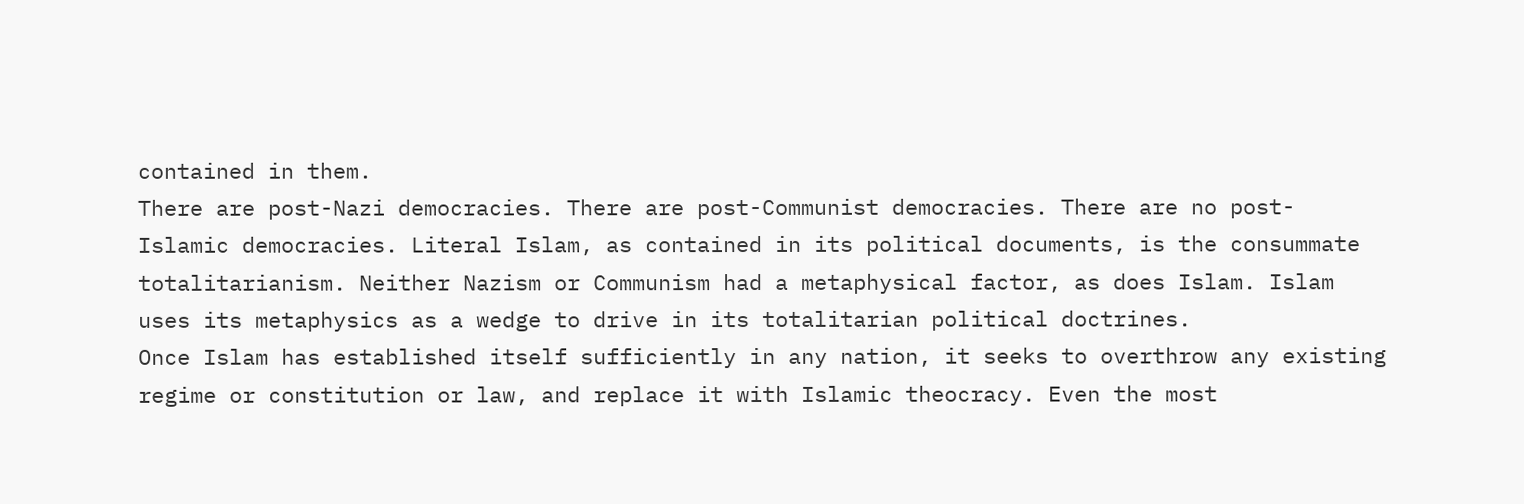contained in them.
There are post-Nazi democracies. There are post-Communist democracies. There are no post-
Islamic democracies. Literal Islam, as contained in its political documents, is the consummate
totalitarianism. Neither Nazism or Communism had a metaphysical factor, as does Islam. Islam
uses its metaphysics as a wedge to drive in its totalitarian political doctrines.
Once Islam has established itself sufficiently in any nation, it seeks to overthrow any existing
regime or constitution or law, and replace it with Islamic theocracy. Even the most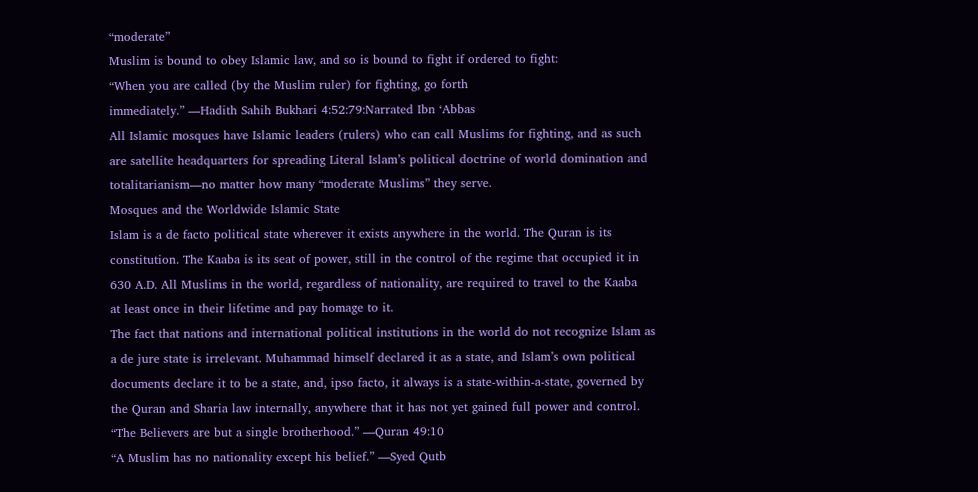“moderate”
Muslim is bound to obey Islamic law, and so is bound to fight if ordered to fight:
“When you are called (by the Muslim ruler) for fighting, go forth
immediately.” —Hadith Sahih Bukhari 4:52:79:Narrated Ibn ‘Abbas
All Islamic mosques have Islamic leaders (rulers) who can call Muslims for fighting, and as such
are satellite headquarters for spreading Literal Islam’s political doctrine of world domination and
totalitarianism—no matter how many “moderate Muslims” they serve.
Mosques and the Worldwide Islamic State
Islam is a de facto political state wherever it exists anywhere in the world. The Quran is its
constitution. The Kaaba is its seat of power, still in the control of the regime that occupied it in
630 A.D. All Muslims in the world, regardless of nationality, are required to travel to the Kaaba
at least once in their lifetime and pay homage to it.
The fact that nations and international political institutions in the world do not recognize Islam as
a de jure state is irrelevant. Muhammad himself declared it as a state, and Islam’s own political
documents declare it to be a state, and, ipso facto, it always is a state-within-a-state, governed by
the Quran and Sharia law internally, anywhere that it has not yet gained full power and control.
“The Believers are but a single brotherhood.” —Quran 49:10
“A Muslim has no nationality except his belief.” —Syed Qutb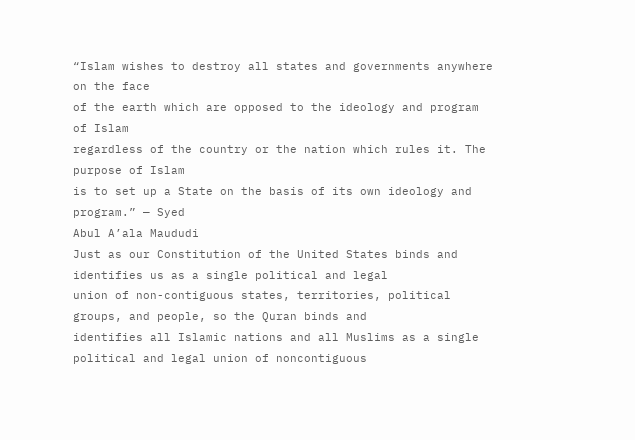“Islam wishes to destroy all states and governments anywhere on the face
of the earth which are opposed to the ideology and program of Islam
regardless of the country or the nation which rules it. The purpose of Islam
is to set up a State on the basis of its own ideology and program.” — Syed
Abul A’ala Maududi
Just as our Constitution of the United States binds and identifies us as a single political and legal
union of non-contiguous states, territories, political groups, and people, so the Quran binds and
identifies all Islamic nations and all Muslims as a single political and legal union of noncontiguous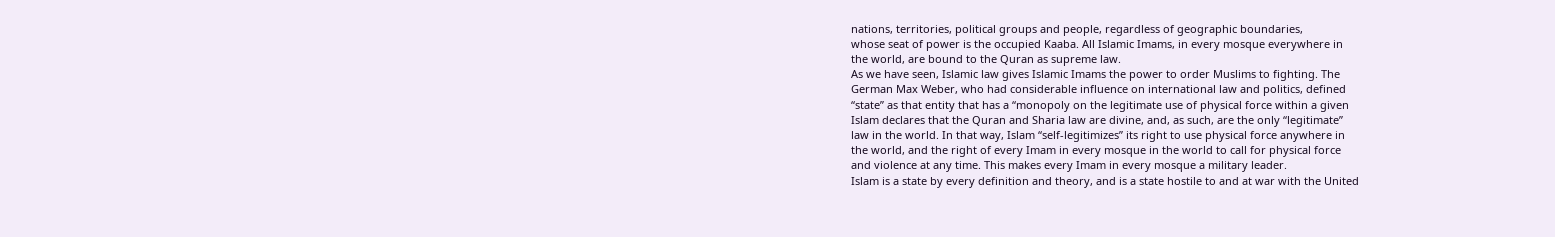nations, territories, political groups and people, regardless of geographic boundaries,
whose seat of power is the occupied Kaaba. All Islamic Imams, in every mosque everywhere in
the world, are bound to the Quran as supreme law.
As we have seen, Islamic law gives Islamic Imams the power to order Muslims to fighting. The
German Max Weber, who had considerable influence on international law and politics, defined
“state” as that entity that has a “monopoly on the legitimate use of physical force within a given
Islam declares that the Quran and Sharia law are divine, and, as such, are the only “legitimate”
law in the world. In that way, Islam “self-legitimizes” its right to use physical force anywhere in
the world, and the right of every Imam in every mosque in the world to call for physical force
and violence at any time. This makes every Imam in every mosque a military leader.
Islam is a state by every definition and theory, and is a state hostile to and at war with the United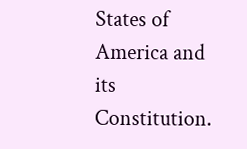States of America and its Constitution.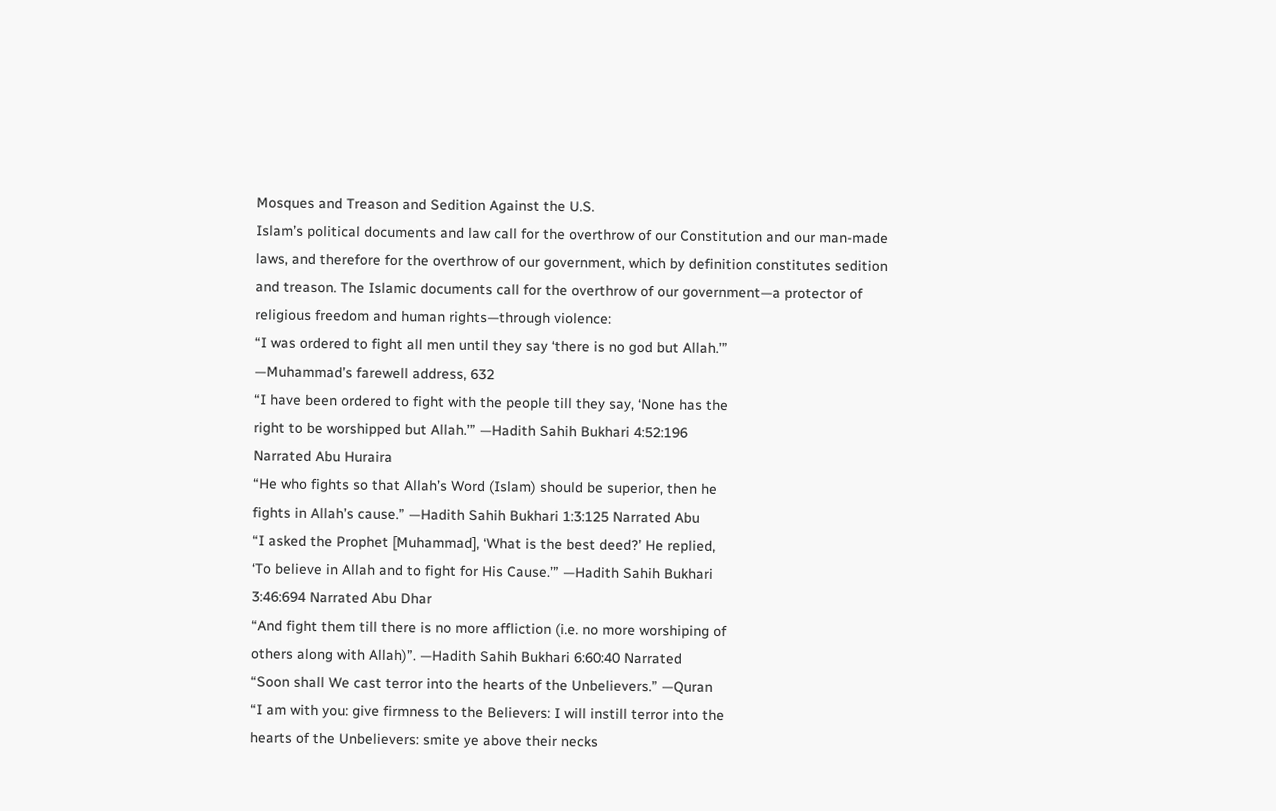Mosques and Treason and Sedition Against the U.S.
Islam’s political documents and law call for the overthrow of our Constitution and our man-made
laws, and therefore for the overthrow of our government, which by definition constitutes sedition
and treason. The Islamic documents call for the overthrow of our government—a protector of
religious freedom and human rights—through violence:
“I was ordered to fight all men until they say ‘there is no god but Allah.’”
—Muhammad’s farewell address, 632
“I have been ordered to fight with the people till they say, ‘None has the
right to be worshipped but Allah.’” —Hadith Sahih Bukhari 4:52:196
Narrated Abu Huraira
“He who fights so that Allah’s Word (Islam) should be superior, then he
fights in Allah’s cause.” —Hadith Sahih Bukhari 1:3:125 Narrated Abu
“I asked the Prophet [Muhammad], ‘What is the best deed?’ He replied,
‘To believe in Allah and to fight for His Cause.’” —Hadith Sahih Bukhari
3:46:694 Narrated Abu Dhar
“And fight them till there is no more affliction (i.e. no more worshiping of
others along with Allah)”. —Hadith Sahih Bukhari 6:60:40 Narrated
“Soon shall We cast terror into the hearts of the Unbelievers.” —Quran
“I am with you: give firmness to the Believers: I will instill terror into the
hearts of the Unbelievers: smite ye above their necks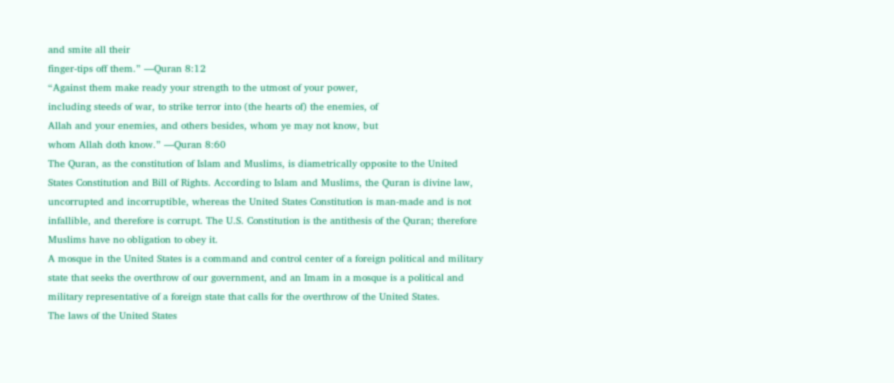and smite all their
finger-tips off them.” —Quran 8:12
“Against them make ready your strength to the utmost of your power,
including steeds of war, to strike terror into (the hearts of) the enemies, of
Allah and your enemies, and others besides, whom ye may not know, but
whom Allah doth know.” —Quran 8:60
The Quran, as the constitution of Islam and Muslims, is diametrically opposite to the United
States Constitution and Bill of Rights. According to Islam and Muslims, the Quran is divine law,
uncorrupted and incorruptible, whereas the United States Constitution is man-made and is not
infallible, and therefore is corrupt. The U.S. Constitution is the antithesis of the Quran; therefore
Muslims have no obligation to obey it.
A mosque in the United States is a command and control center of a foreign political and military
state that seeks the overthrow of our government, and an Imam in a mosque is a political and
military representative of a foreign state that calls for the overthrow of the United States.
The laws of the United States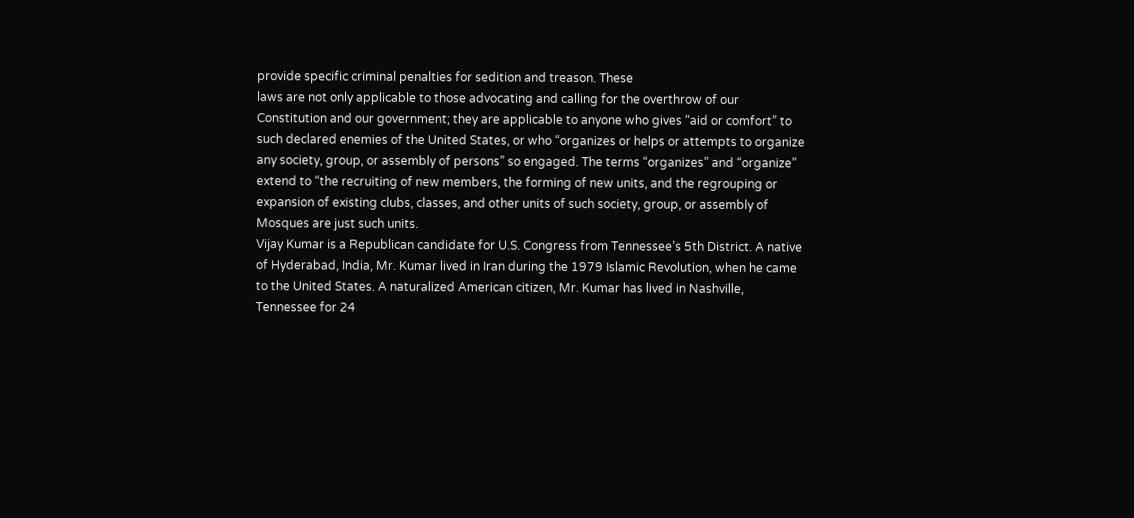provide specific criminal penalties for sedition and treason. These
laws are not only applicable to those advocating and calling for the overthrow of our
Constitution and our government; they are applicable to anyone who gives “aid or comfort” to
such declared enemies of the United States, or who “organizes or helps or attempts to organize
any society, group, or assembly of persons” so engaged. The terms “organizes” and “organize”
extend to “the recruiting of new members, the forming of new units, and the regrouping or
expansion of existing clubs, classes, and other units of such society, group, or assembly of
Mosques are just such units.
Vijay Kumar is a Republican candidate for U.S. Congress from Tennessee’s 5th District. A native
of Hyderabad, India, Mr. Kumar lived in Iran during the 1979 Islamic Revolution, when he came
to the United States. A naturalized American citizen, Mr. Kumar has lived in Nashville,
Tennessee for 24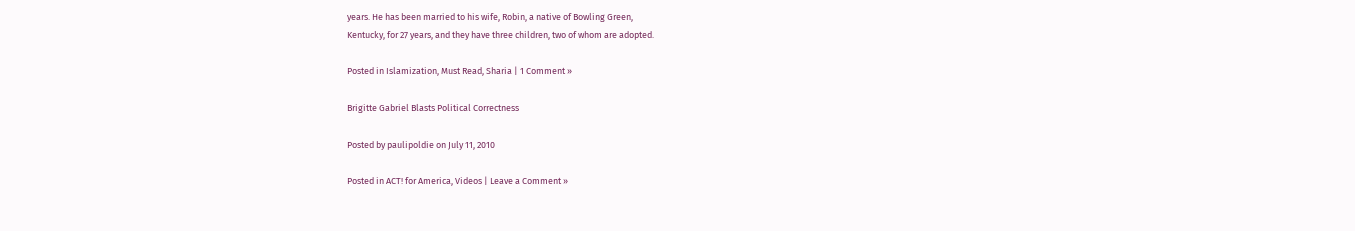years. He has been married to his wife, Robin, a native of Bowling Green,
Kentucky, for 27 years, and they have three children, two of whom are adopted.

Posted in Islamization, Must Read, Sharia | 1 Comment »

Brigitte Gabriel Blasts Political Correctness

Posted by paulipoldie on July 11, 2010

Posted in ACT! for America, Videos | Leave a Comment »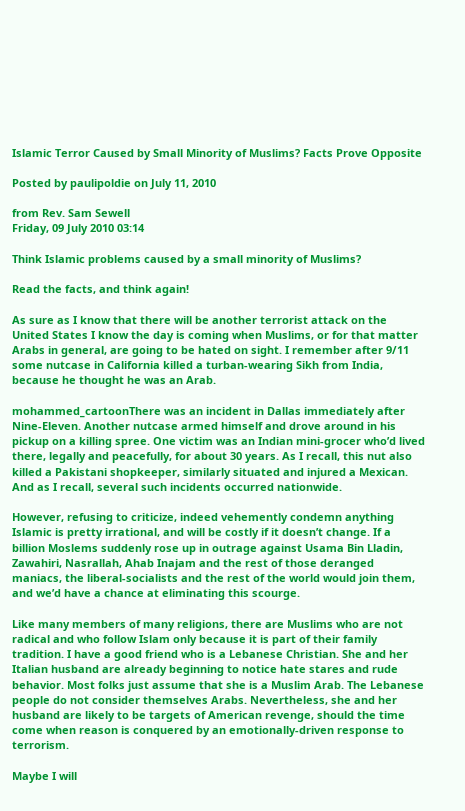Islamic Terror Caused by Small Minority of Muslims? Facts Prove Opposite

Posted by paulipoldie on July 11, 2010

from Rev. Sam Sewell
Friday, 09 July 2010 03:14

Think Islamic problems caused by a small minority of Muslims?

Read the facts, and think again!

As sure as I know that there will be another terrorist attack on the United States I know the day is coming when Muslims, or for that matter Arabs in general, are going to be hated on sight. I remember after 9/11 some nutcase in California killed a turban-wearing Sikh from India, because he thought he was an Arab.

mohammed_cartoonThere was an incident in Dallas immediately after Nine-Eleven. Another nutcase armed himself and drove around in his pickup on a killing spree. One victim was an Indian mini-grocer who’d lived there, legally and peacefully, for about 30 years. As I recall, this nut also killed a Pakistani shopkeeper, similarly situated and injured a Mexican. And as I recall, several such incidents occurred nationwide.

However, refusing to criticize, indeed vehemently condemn anything Islamic is pretty irrational, and will be costly if it doesn’t change. If a billion Moslems suddenly rose up in outrage against Usama Bin Lladin, Zawahiri, Nasrallah, Ahab Inajam and the rest of those deranged maniacs, the liberal-socialists and the rest of the world would join them, and we’d have a chance at eliminating this scourge.

Like many members of many religions, there are Muslims who are not radical and who follow Islam only because it is part of their family tradition. I have a good friend who is a Lebanese Christian. She and her Italian husband are already beginning to notice hate stares and rude behavior. Most folks just assume that she is a Muslim Arab. The Lebanese people do not consider themselves Arabs. Nevertheless, she and her husband are likely to be targets of American revenge, should the time come when reason is conquered by an emotionally-driven response to terrorism.

Maybe I will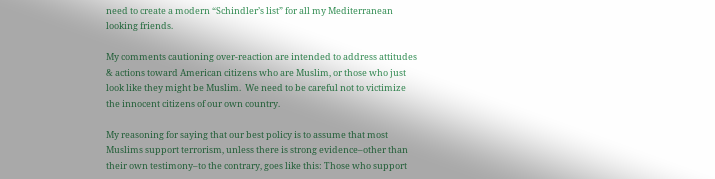need to create a modern “Schindler’s list” for all my Mediterranean looking friends.

My comments cautioning over-reaction are intended to address attitudes & actions toward American citizens who are Muslim, or those who just look like they might be Muslim.  We need to be careful not to victimize the innocent citizens of our own country.

My reasoning for saying that our best policy is to assume that most Muslims support terrorism, unless there is strong evidence–other than their own testimony–to the contrary, goes like this: Those who support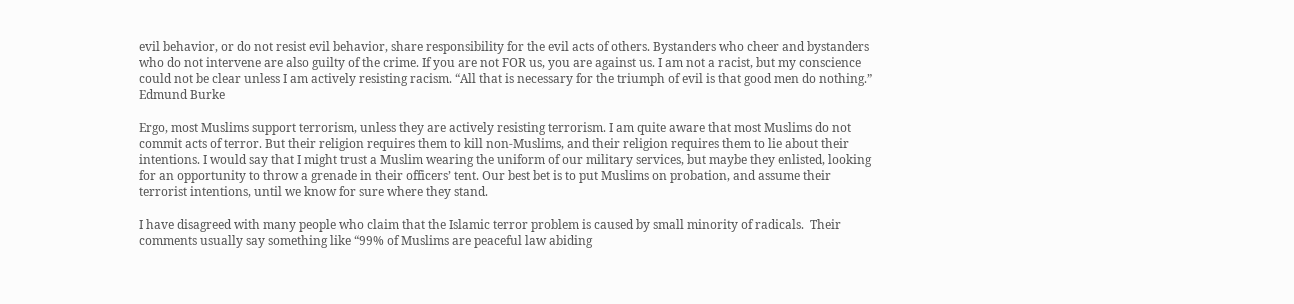evil behavior, or do not resist evil behavior, share responsibility for the evil acts of others. Bystanders who cheer and bystanders who do not intervene are also guilty of the crime. If you are not FOR us, you are against us. I am not a racist, but my conscience could not be clear unless I am actively resisting racism. “All that is necessary for the triumph of evil is that good men do nothing.” Edmund Burke

Ergo, most Muslims support terrorism, unless they are actively resisting terrorism. I am quite aware that most Muslims do not commit acts of terror. But their religion requires them to kill non-Muslims, and their religion requires them to lie about their intentions. I would say that I might trust a Muslim wearing the uniform of our military services, but maybe they enlisted, looking for an opportunity to throw a grenade in their officers’ tent. Our best bet is to put Muslims on probation, and assume their terrorist intentions, until we know for sure where they stand.

I have disagreed with many people who claim that the Islamic terror problem is caused by small minority of radicals.  Their comments usually say something like “99% of Muslims are peaceful law abiding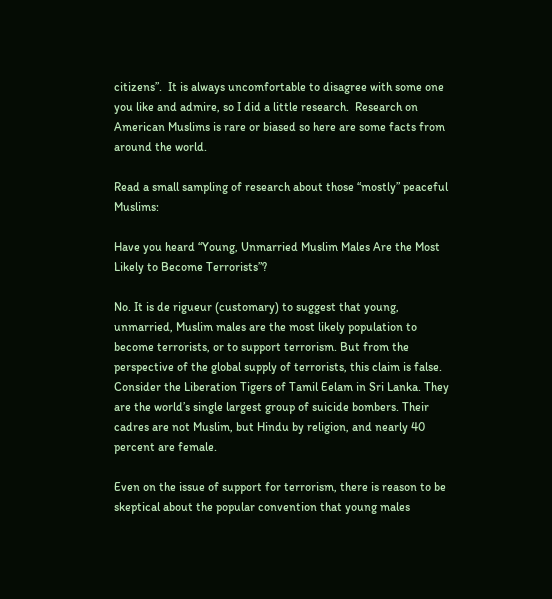citizens”.  It is always uncomfortable to disagree with some one you like and admire, so I did a little research.  Research on American Muslims is rare or biased so here are some facts from around the world.

Read a small sampling of research about those “mostly” peaceful Muslims:

Have you heard “Young, Unmarried Muslim Males Are the Most Likely to Become Terrorists”?

No. It is de rigueur (customary) to suggest that young, unmarried, Muslim males are the most likely population to become terrorists, or to support terrorism. But from the perspective of the global supply of terrorists, this claim is false. Consider the Liberation Tigers of Tamil Eelam in Sri Lanka. They are the world’s single largest group of suicide bombers. Their cadres are not Muslim, but Hindu by religion, and nearly 40 percent are female.

Even on the issue of support for terrorism, there is reason to be skeptical about the popular convention that young males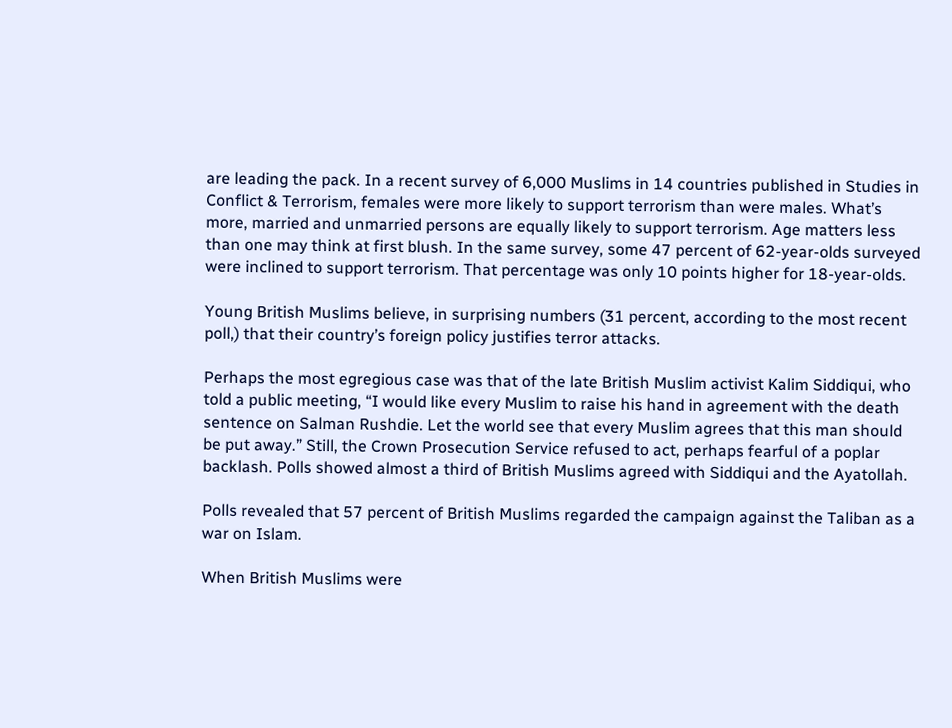are leading the pack. In a recent survey of 6,000 Muslims in 14 countries published in Studies in Conflict & Terrorism, females were more likely to support terrorism than were males. What’s more, married and unmarried persons are equally likely to support terrorism. Age matters less than one may think at first blush. In the same survey, some 47 percent of 62-year-olds surveyed were inclined to support terrorism. That percentage was only 10 points higher for 18-year-olds.

Young British Muslims believe, in surprising numbers (31 percent, according to the most recent poll,) that their country’s foreign policy justifies terror attacks.

Perhaps the most egregious case was that of the late British Muslim activist Kalim Siddiqui, who told a public meeting, “I would like every Muslim to raise his hand in agreement with the death sentence on Salman Rushdie. Let the world see that every Muslim agrees that this man should be put away.” Still, the Crown Prosecution Service refused to act, perhaps fearful of a poplar backlash. Polls showed almost a third of British Muslims agreed with Siddiqui and the Ayatollah.

Polls revealed that 57 percent of British Muslims regarded the campaign against the Taliban as a war on Islam.

When British Muslims were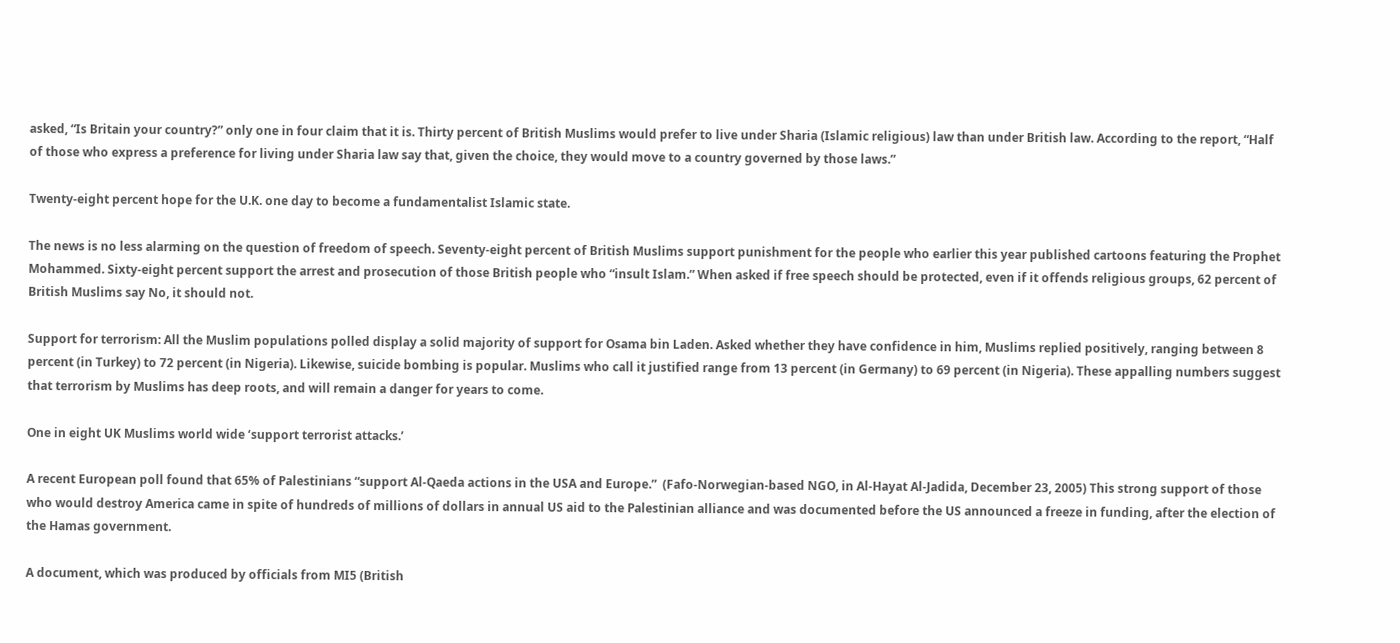asked, “Is Britain your country?” only one in four claim that it is. Thirty percent of British Muslims would prefer to live under Sharia (Islamic religious) law than under British law. According to the report, “Half of those who express a preference for living under Sharia law say that, given the choice, they would move to a country governed by those laws.”

Twenty-eight percent hope for the U.K. one day to become a fundamentalist Islamic state.

The news is no less alarming on the question of freedom of speech. Seventy-eight percent of British Muslims support punishment for the people who earlier this year published cartoons featuring the Prophet Mohammed. Sixty-eight percent support the arrest and prosecution of those British people who “insult Islam.” When asked if free speech should be protected, even if it offends religious groups, 62 percent of British Muslims say No, it should not.

Support for terrorism: All the Muslim populations polled display a solid majority of support for Osama bin Laden. Asked whether they have confidence in him, Muslims replied positively, ranging between 8 percent (in Turkey) to 72 percent (in Nigeria). Likewise, suicide bombing is popular. Muslims who call it justified range from 13 percent (in Germany) to 69 percent (in Nigeria). These appalling numbers suggest that terrorism by Muslims has deep roots, and will remain a danger for years to come.

One in eight UK Muslims world wide ‘support terrorist attacks.’

A recent European poll found that 65% of Palestinians “support Al-Qaeda actions in the USA and Europe.”  (Fafo-Norwegian-based NGO, in Al-Hayat Al-Jadida, December 23, 2005) This strong support of those who would destroy America came in spite of hundreds of millions of dollars in annual US aid to the Palestinian alliance and was documented before the US announced a freeze in funding, after the election of the Hamas government.

A document, which was produced by officials from MI5 (British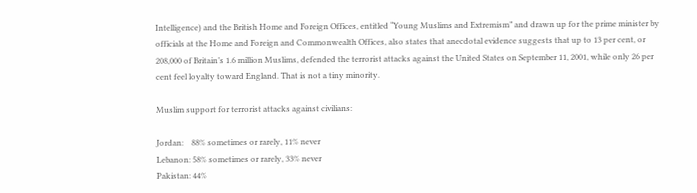Intelligence) and the British Home and Foreign Offices, entitled “Young Muslims and Extremism” and drawn up for the prime minister by officials at the Home and Foreign and Commonwealth Offices, also states that anecdotal evidence suggests that up to 13 per cent, or 208,000 of Britain’s 1.6 million Muslims, defended the terrorist attacks against the United States on September 11, 2001, while only 26 per cent feel loyalty toward England. That is not a tiny minority.

Muslim support for terrorist attacks against civilians:

Jordan:    88% sometimes or rarely, 11% never
Lebanon: 58% sometimes or rarely, 33% never
Pakistan: 44%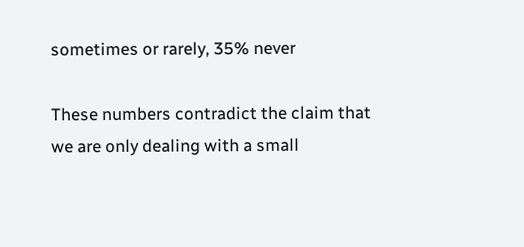sometimes or rarely, 35% never

These numbers contradict the claim that we are only dealing with a small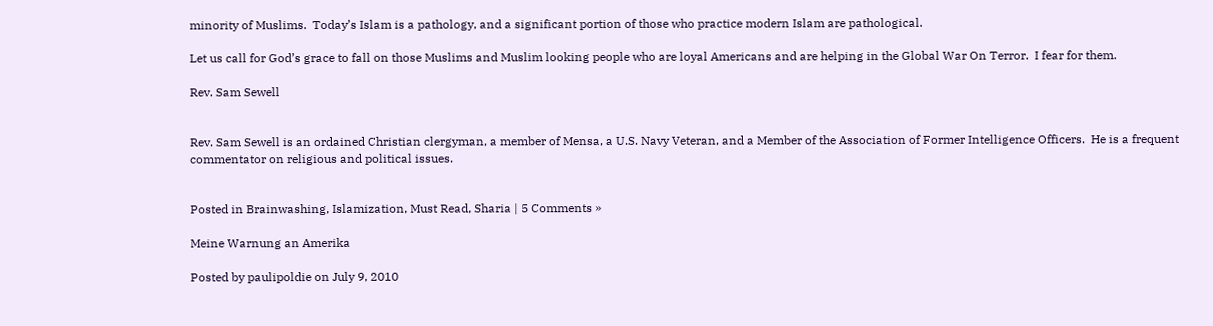minority of Muslims.  Today’s Islam is a pathology, and a significant portion of those who practice modern Islam are pathological.

Let us call for God’s grace to fall on those Muslims and Muslim looking people who are loyal Americans and are helping in the Global War On Terror.  I fear for them.

Rev. Sam Sewell


Rev. Sam Sewell is an ordained Christian clergyman, a member of Mensa, a U.S. Navy Veteran, and a Member of the Association of Former Intelligence Officers.  He is a frequent commentator on religious and political issues.


Posted in Brainwashing, Islamization, Must Read, Sharia | 5 Comments »

Meine Warnung an Amerika

Posted by paulipoldie on July 9, 2010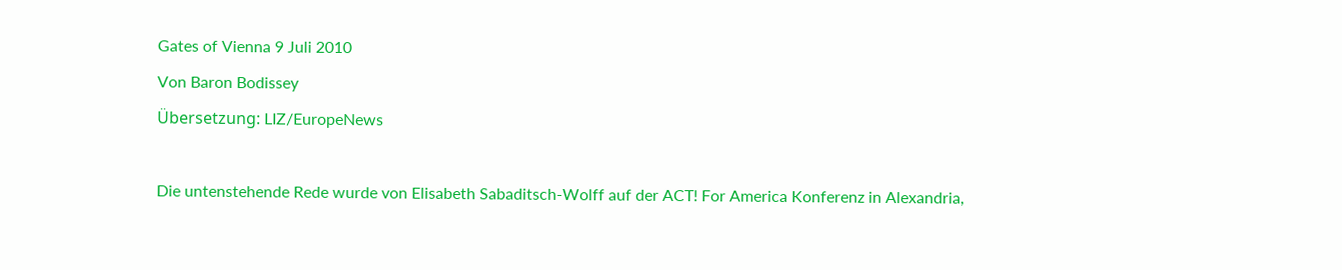Gates of Vienna 9 Juli 2010
Von Baron Bodissey
Übersetzung: LIZ/EuropeNews

Die untenstehende Rede wurde von Elisabeth Sabaditsch-Wolff auf der ACT! For America Konferenz in Alexandria,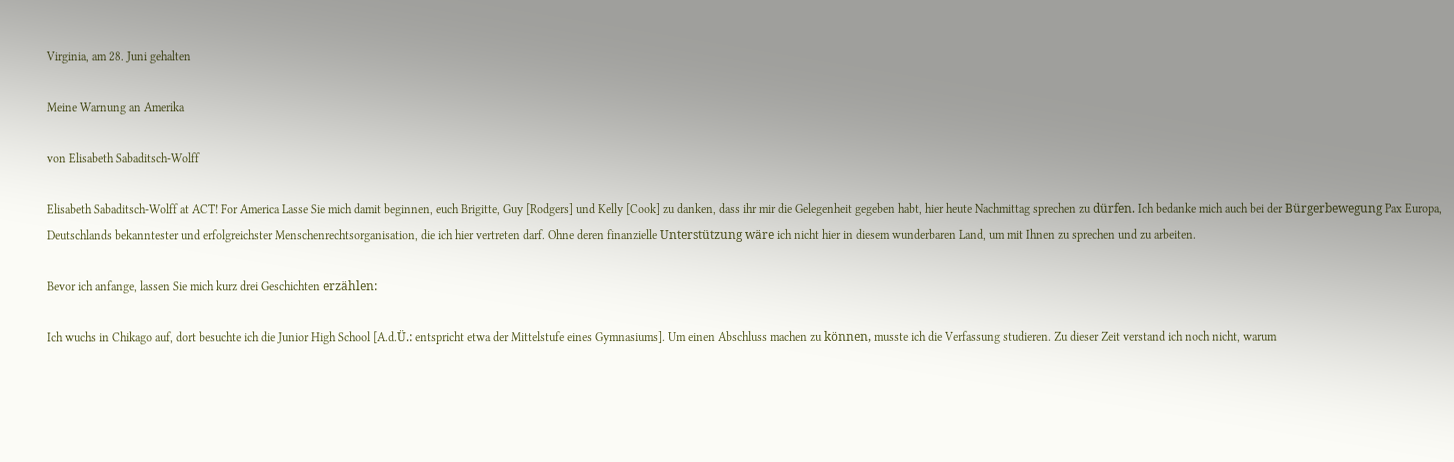Virginia, am 28. Juni gehalten

Meine Warnung an Amerika

von Elisabeth Sabaditsch-Wolff

Elisabeth Sabaditsch-Wolff at ACT! For America Lasse Sie mich damit beginnen, euch Brigitte, Guy [Rodgers] und Kelly [Cook] zu danken, dass ihr mir die Gelegenheit gegeben habt, hier heute Nachmittag sprechen zu dürfen. Ich bedanke mich auch bei der Bürgerbewegung Pax Europa, Deutschlands bekanntester und erfolgreichster Menschenrechtsorganisation, die ich hier vertreten darf. Ohne deren finanzielle Unterstützung wäre ich nicht hier in diesem wunderbaren Land, um mit Ihnen zu sprechen und zu arbeiten.

Bevor ich anfange, lassen Sie mich kurz drei Geschichten erzählen:

Ich wuchs in Chikago auf, dort besuchte ich die Junior High School [A.d.Ü.: entspricht etwa der Mittelstufe eines Gymnasiums]. Um einen Abschluss machen zu können, musste ich die Verfassung studieren. Zu dieser Zeit verstand ich noch nicht, warum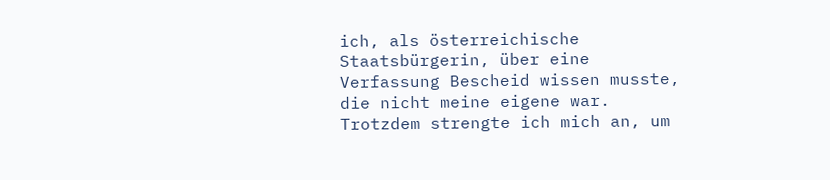ich, als österreichische Staatsbürgerin, über eine Verfassung Bescheid wissen musste, die nicht meine eigene war. Trotzdem strengte ich mich an, um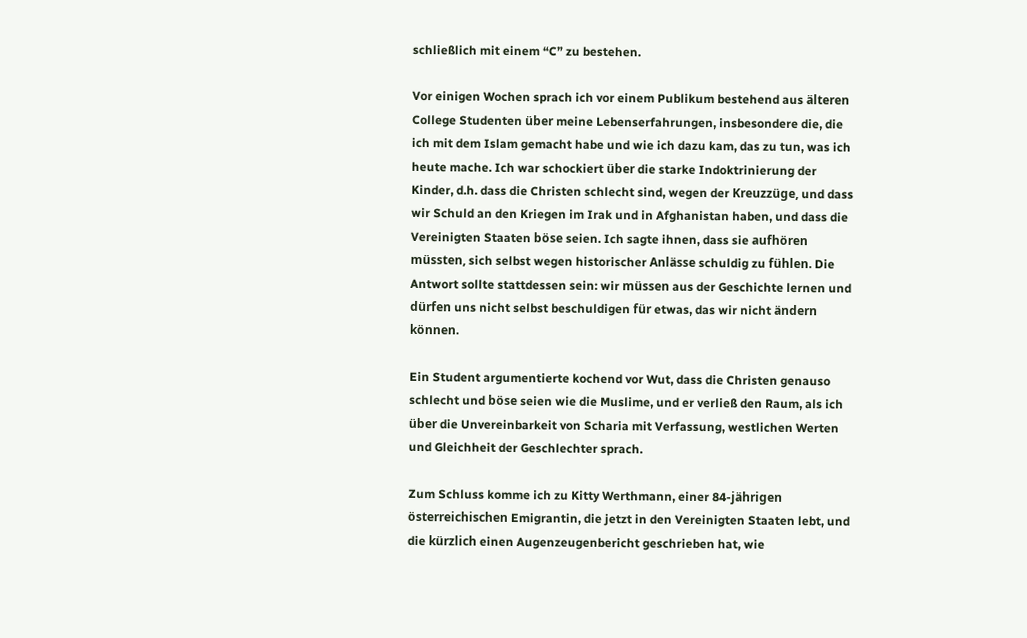schließlich mit einem “C” zu bestehen.

Vor einigen Wochen sprach ich vor einem Publikum bestehend aus älteren College Studenten über meine Lebenserfahrungen, insbesondere die, die ich mit dem Islam gemacht habe und wie ich dazu kam, das zu tun, was ich heute mache. Ich war schockiert über die starke Indoktrinierung der Kinder, d.h. dass die Christen schlecht sind, wegen der Kreuzzüge, und dass wir Schuld an den Kriegen im Irak und in Afghanistan haben, und dass die Vereinigten Staaten böse seien. Ich sagte ihnen, dass sie aufhören müssten, sich selbst wegen historischer Anlässe schuldig zu fühlen. Die Antwort sollte stattdessen sein: wir müssen aus der Geschichte lernen und dürfen uns nicht selbst beschuldigen für etwas, das wir nicht ändern können.

Ein Student argumentierte kochend vor Wut, dass die Christen genauso schlecht und böse seien wie die Muslime, und er verließ den Raum, als ich über die Unvereinbarkeit von Scharia mit Verfassung, westlichen Werten und Gleichheit der Geschlechter sprach.

Zum Schluss komme ich zu Kitty Werthmann, einer 84-jährigen österreichischen Emigrantin, die jetzt in den Vereinigten Staaten lebt, und die kürzlich einen Augenzeugenbericht geschrieben hat, wie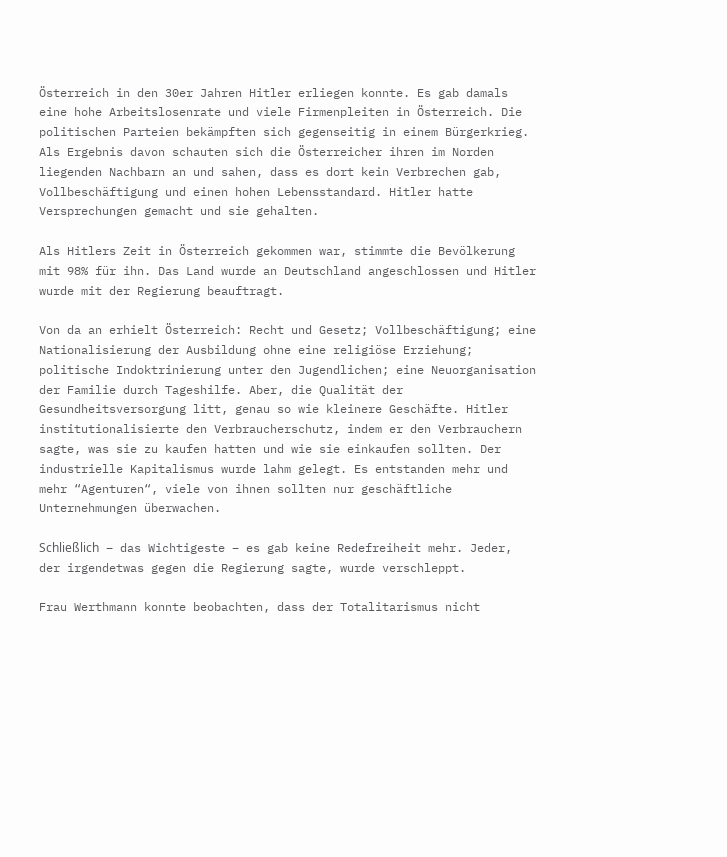Österreich in den 30er Jahren Hitler erliegen konnte. Es gab damals eine hohe Arbeitslosenrate und viele Firmenpleiten in Österreich. Die politischen Parteien bekämpften sich gegenseitig in einem Bürgerkrieg. Als Ergebnis davon schauten sich die Österreicher ihren im Norden liegenden Nachbarn an und sahen, dass es dort kein Verbrechen gab, Vollbeschäftigung und einen hohen Lebensstandard. Hitler hatte Versprechungen gemacht und sie gehalten.

Als Hitlers Zeit in Österreich gekommen war, stimmte die Bevölkerung mit 98% für ihn. Das Land wurde an Deutschland angeschlossen und Hitler wurde mit der Regierung beauftragt.

Von da an erhielt Österreich: Recht und Gesetz; Vollbeschäftigung; eine Nationalisierung der Ausbildung ohne eine religiöse Erziehung; politische Indoktrinierung unter den Jugendlichen; eine Neuorganisation der Familie durch Tageshilfe. Aber, die Qualität der Gesundheitsversorgung litt, genau so wie kleinere Geschäfte. Hitler institutionalisierte den Verbraucherschutz, indem er den Verbrauchern sagte, was sie zu kaufen hatten und wie sie einkaufen sollten. Der industrielle Kapitalismus wurde lahm gelegt. Es entstanden mehr und mehr “Agenturen“, viele von ihnen sollten nur geschäftliche Unternehmungen überwachen.

Schließlich – das Wichtigeste – es gab keine Redefreiheit mehr. Jeder, der irgendetwas gegen die Regierung sagte, wurde verschleppt.

Frau Werthmann konnte beobachten, dass der Totalitarismus nicht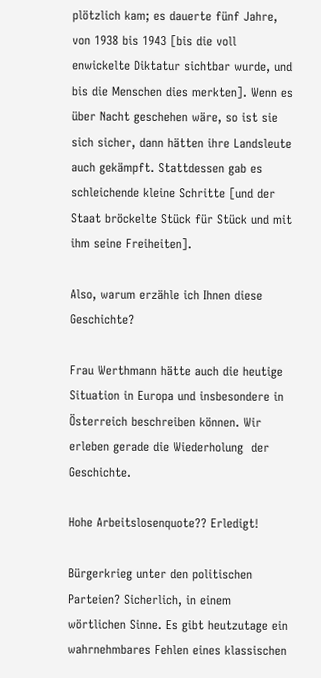plötzlich kam; es dauerte fünf Jahre, von 1938 bis 1943 [bis die voll enwickelte Diktatur sichtbar wurde, und bis die Menschen dies merkten]. Wenn es über Nacht geschehen wäre, so ist sie sich sicher, dann hätten ihre Landsleute auch gekämpft. Stattdessen gab es schleichende kleine Schritte [und der Staat bröckelte Stück für Stück und mit ihm seine Freiheiten].

Also, warum erzähle ich Ihnen diese Geschichte?

Frau Werthmann hätte auch die heutige Situation in Europa und insbesondere in Österreich beschreiben können. Wir erleben gerade die Wiederholung  der Geschichte.

Hohe Arbeitslosenquote?? Erledigt!

Bürgerkrieg unter den politischen Parteien? Sicherlich, in einem wörtlichen Sinne. Es gibt heutzutage ein wahrnehmbares Fehlen eines klassischen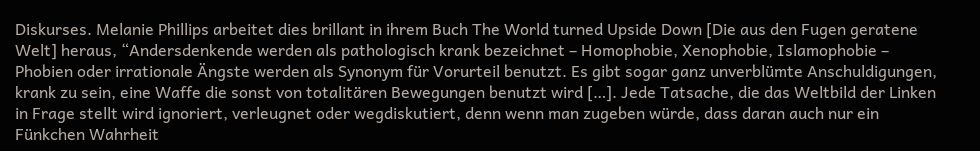Diskurses. Melanie Phillips arbeitet dies brillant in ihrem Buch The World turned Upside Down [Die aus den Fugen geratene Welt] heraus, “Andersdenkende werden als pathologisch krank bezeichnet – Homophobie, Xenophobie, Islamophobie – Phobien oder irrationale Ängste werden als Synonym für Vorurteil benutzt. Es gibt sogar ganz unverblümte Anschuldigungen, krank zu sein, eine Waffe die sonst von totalitären Bewegungen benutzt wird […]. Jede Tatsache, die das Weltbild der Linken in Frage stellt wird ignoriert, verleugnet oder wegdiskutiert, denn wenn man zugeben würde, dass daran auch nur ein Fünkchen Wahrheit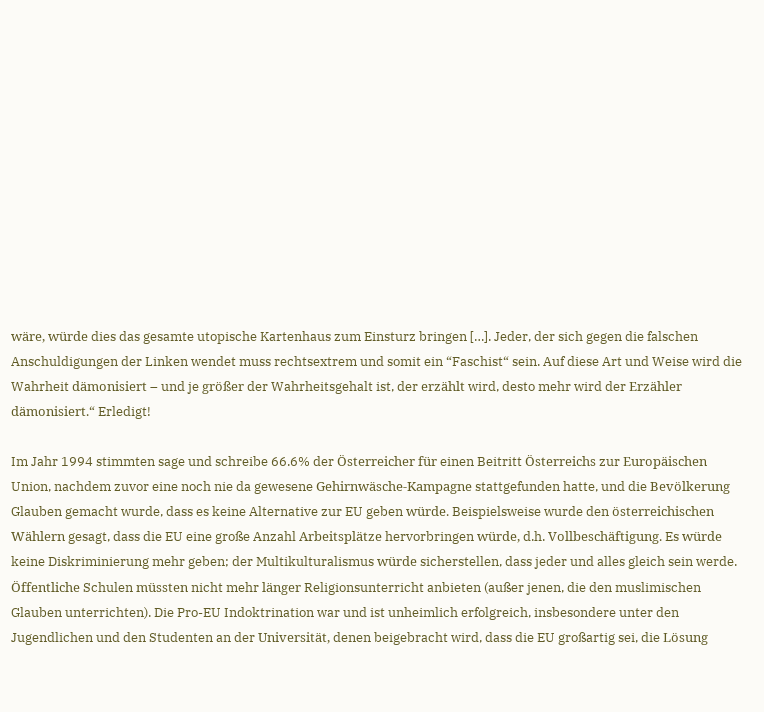wäre, würde dies das gesamte utopische Kartenhaus zum Einsturz bringen […]. Jeder, der sich gegen die falschen Anschuldigungen der Linken wendet muss rechtsextrem und somit ein “Faschist“ sein. Auf diese Art und Weise wird die Wahrheit dämonisiert – und je größer der Wahrheitsgehalt ist, der erzählt wird, desto mehr wird der Erzähler dämonisiert.“ Erledigt!

Im Jahr 1994 stimmten sage und schreibe 66.6% der Österreicher für einen Beitritt Österreichs zur Europäischen Union, nachdem zuvor eine noch nie da gewesene Gehirnwäsche-Kampagne stattgefunden hatte, und die Bevölkerung Glauben gemacht wurde, dass es keine Alternative zur EU geben würde. Beispielsweise wurde den österreichischen Wählern gesagt, dass die EU eine große Anzahl Arbeitsplätze hervorbringen würde, d.h. Vollbeschäftigung. Es würde keine Diskriminierung mehr geben; der Multikulturalismus würde sicherstellen, dass jeder und alles gleich sein werde. Öffentliche Schulen müssten nicht mehr länger Religionsunterricht anbieten (außer jenen, die den muslimischen Glauben unterrichten). Die Pro-EU Indoktrination war und ist unheimlich erfolgreich, insbesondere unter den Jugendlichen und den Studenten an der Universität, denen beigebracht wird, dass die EU großartig sei, die Lösung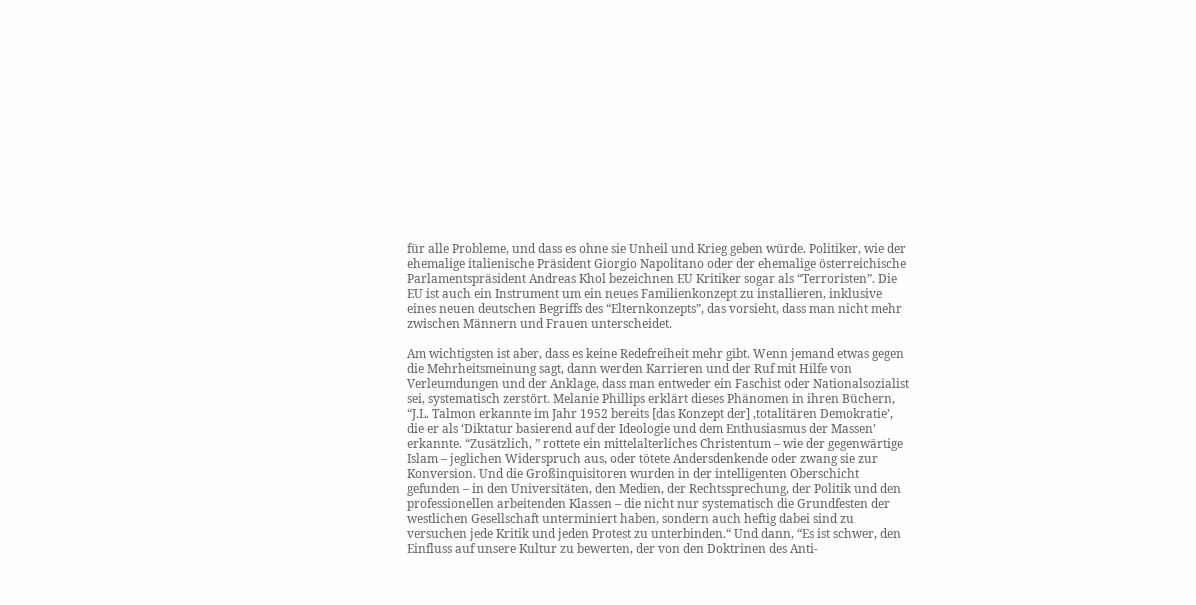für alle Probleme, und dass es ohne sie Unheil und Krieg geben würde. Politiker, wie der ehemalige italienische Präsident Giorgio Napolitano oder der ehemalige österreichische Parlamentspräsident Andreas Khol bezeichnen EU Kritiker sogar als “Terroristen”. Die EU ist auch ein Instrument um ein neues Familienkonzept zu installieren, inklusive eines neuen deutschen Begriffs des “Elternkonzepts”, das vorsieht, dass man nicht mehr zwischen Männern und Frauen unterscheidet.

Am wichtigsten ist aber, dass es keine Redefreiheit mehr gibt. Wenn jemand etwas gegen die Mehrheitsmeinung sagt, dann werden Karrieren und der Ruf mit Hilfe von Verleumdungen und der Anklage, dass man entweder ein Faschist oder Nationalsozialist sei, systematisch zerstört. Melanie Phillips erklärt dieses Phänomen in ihren Büchern, “J.L. Talmon erkannte im Jahr 1952 bereits [das Konzept der] ‚totalitären Demokratie’, die er als ‘Diktatur basierend auf der Ideologie und dem Enthusiasmus der Massen’ erkannte. “Zusätzlich, ” rottete ein mittelalterliches Christentum – wie der gegenwärtige Islam – jeglichen Widerspruch aus, oder tötete Andersdenkende oder zwang sie zur Konversion. Und die Großinquisitoren wurden in der intelligenten Oberschicht gefunden – in den Universitäten, den Medien, der Rechtssprechung, der Politik und den professionellen arbeitenden Klassen – die nicht nur systematisch die Grundfesten der westlichen Gesellschaft unterminiert haben, sondern auch heftig dabei sind zu versuchen jede Kritik und jeden Protest zu unterbinden.“ Und dann, “Es ist schwer, den Einfluss auf unsere Kultur zu bewerten, der von den Doktrinen des Anti-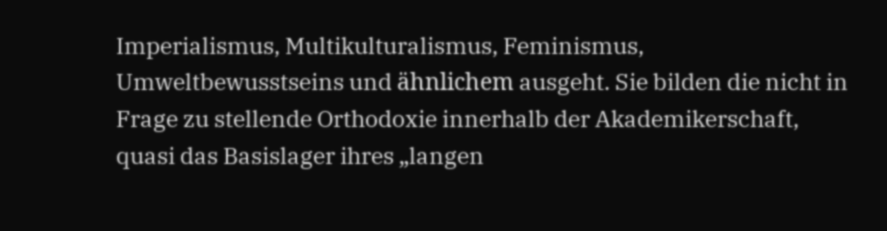Imperialismus, Multikulturalismus, Feminismus, Umweltbewusstseins und ähnlichem ausgeht. Sie bilden die nicht in Frage zu stellende Orthodoxie innerhalb der Akademikerschaft, quasi das Basislager ihres „langen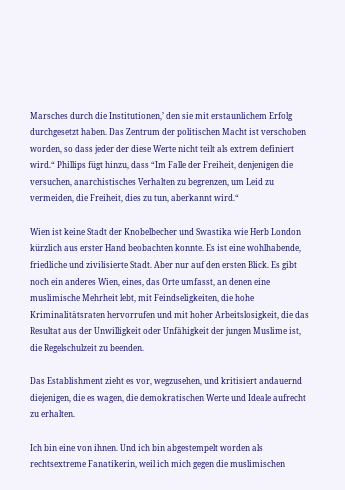Marsches durch die Institutionen,’ den sie mit erstaunlichem Erfolg durchgesetzt haben. Das Zentrum der politischen Macht ist verschoben worden, so dass jeder der diese Werte nicht teilt als extrem definiert wird.“ Phillips fügt hinzu, dass “Im Falle der Freiheit, denjenigen die versuchen, anarchistisches Verhalten zu begrenzen, um Leid zu vermeiden, die Freiheit, dies zu tun, aberkannt wird.“

Wien ist keine Stadt der Knobelbecher und Swastika wie Herb London kürzlich aus erster Hand beobachten konnte. Es ist eine wohlhabende, friedliche und zivilisierte Stadt. Aber nur auf den ersten Blick. Es gibt noch ein anderes Wien, eines, das Orte umfasst, an denen eine muslimische Mehrheit lebt, mit Feindseligkeiten, die hohe Kriminalitätsraten hervorrufen und mit hoher Arbeitslosigkeit, die das Resultat aus der Unwilligkeit oder Unfähigkeit der jungen Muslime ist, die Regelschulzeit zu beenden.

Das Establishment zieht es vor, wegzusehen, und kritisiert andauernd diejenigen, die es wagen, die demokratischen Werte und Ideale aufrecht zu erhalten.

Ich bin eine von ihnen. Und ich bin abgestempelt worden als rechtsextreme Fanatikerin, weil ich mich gegen die muslimischen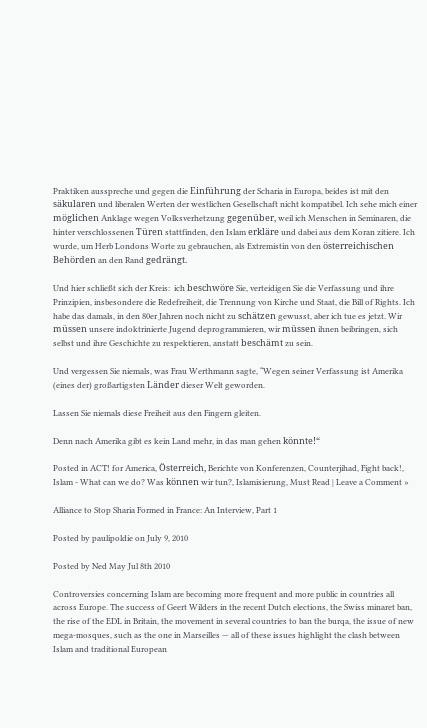Praktiken ausspreche und gegen die Einführung der Scharia in Europa, beides ist mit den säkularen und liberalen Werten der westlichen Gesellschaft nicht kompatibel. Ich sehe mich einer möglichen Anklage wegen Volksverhetzung gegenüber, weil ich Menschen in Seminaren, die hinter verschlossenen Türen stattfinden, den Islam erkläre und dabei aus dem Koran zitiere. Ich wurde, um Herb Londons Worte zu gebrauchen, als Extremistin von den österreichischen Behörden an den Rand gedrängt.

Und hier schließt sich der Kreis:  ich beschwöre Sie, verteidigen Sie die Verfassung und ihre Prinzipien, insbesondere die Redefreiheit, die Trennung von Kirche und Staat, die Bill of Rights. Ich habe das damals, in den 80er Jahren noch nicht zu schätzen gewusst, aber ich tue es jetzt. Wir müssen unsere indoktrinierte Jugend deprogrammieren, wir müssen ihnen beibringen, sich selbst und ihre Geschichte zu respektieren, anstatt beschämt zu sein.

Und vergessen Sie niemals, was Frau Werthmann sagte, “Wegen seiner Verfassung ist Amerika (eines der) großartigsten Länder dieser Welt geworden.

Lassen Sie niemals diese Freiheit aus den Fingern gleiten.

Denn nach Amerika gibt es kein Land mehr, in das man gehen könnte!“

Posted in ACT! for America, Österreich, Berichte von Konferenzen, Counterjihad, Fight back!, Islam - What can we do? Was können wir tun?, Islamisierung, Must Read | Leave a Comment »

Alliance to Stop Sharia Formed in France: An Interview, Part 1

Posted by paulipoldie on July 9, 2010

Posted by Ned May Jul 8th 2010

Controversies concerning Islam are becoming more frequent and more public in countries all across Europe. The success of Geert Wilders in the recent Dutch elections, the Swiss minaret ban, the rise of the EDL in Britain, the movement in several countries to ban the burqa, the issue of new mega-mosques, such as the one in Marseilles — all of these issues highlight the clash between Islam and traditional European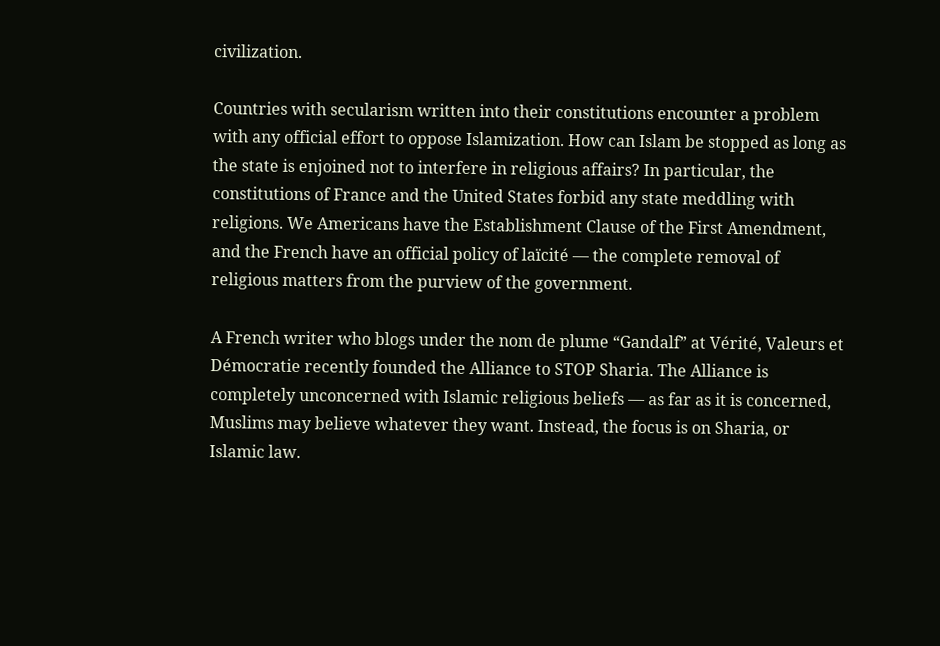civilization.

Countries with secularism written into their constitutions encounter a problem with any official effort to oppose Islamization. How can Islam be stopped as long as the state is enjoined not to interfere in religious affairs? In particular, the constitutions of France and the United States forbid any state meddling with religions. We Americans have the Establishment Clause of the First Amendment, and the French have an official policy of laïcité — the complete removal of religious matters from the purview of the government.

A French writer who blogs under the nom de plume “Gandalf” at Vérité, Valeurs et Démocratie recently founded the Alliance to STOP Sharia. The Alliance is completely unconcerned with Islamic religious beliefs — as far as it is concerned, Muslims may believe whatever they want. Instead, the focus is on Sharia, or Islamic law.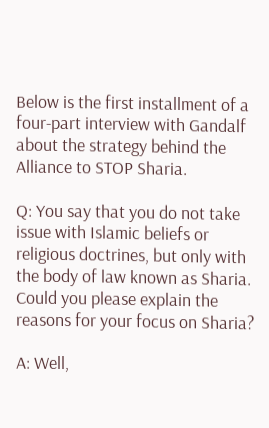Below is the first installment of a four-part interview with Gandalf about the strategy behind the Alliance to STOP Sharia.

Q: You say that you do not take issue with Islamic beliefs or religious doctrines, but only with the body of law known as Sharia. Could you please explain the reasons for your focus on Sharia?

A: Well,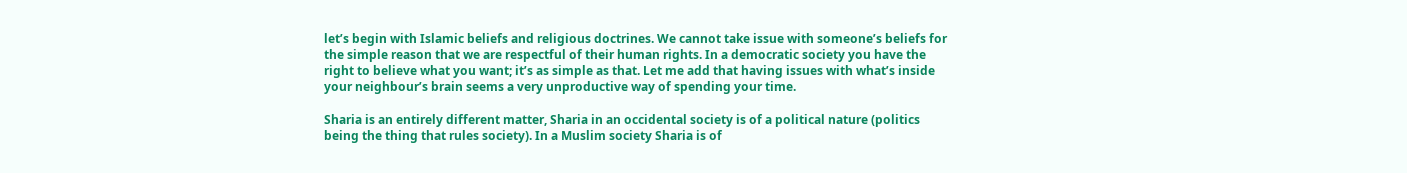let’s begin with Islamic beliefs and religious doctrines. We cannot take issue with someone’s beliefs for the simple reason that we are respectful of their human rights. In a democratic society you have the right to believe what you want; it’s as simple as that. Let me add that having issues with what’s inside your neighbour’s brain seems a very unproductive way of spending your time.

Sharia is an entirely different matter, Sharia in an occidental society is of a political nature (politics being the thing that rules society). In a Muslim society Sharia is of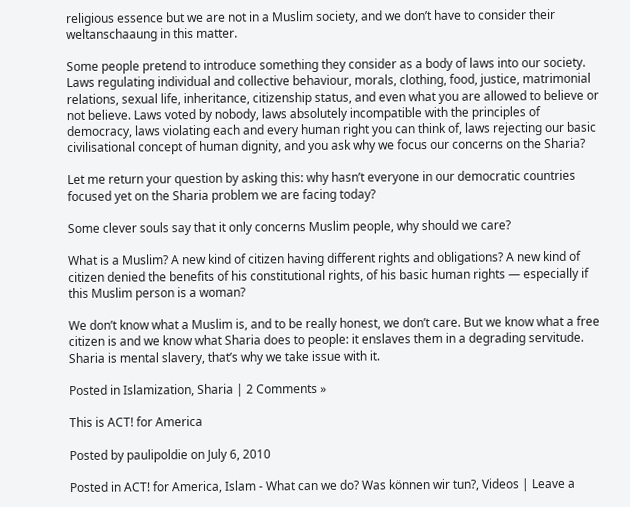religious essence but we are not in a Muslim society, and we don’t have to consider their weltanschaaung in this matter.

Some people pretend to introduce something they consider as a body of laws into our society. Laws regulating individual and collective behaviour, morals, clothing, food, justice, matrimonial relations, sexual life, inheritance, citizenship status, and even what you are allowed to believe or not believe. Laws voted by nobody, laws absolutely incompatible with the principles of democracy, laws violating each and every human right you can think of, laws rejecting our basic civilisational concept of human dignity, and you ask why we focus our concerns on the Sharia?

Let me return your question by asking this: why hasn’t everyone in our democratic countries focused yet on the Sharia problem we are facing today?

Some clever souls say that it only concerns Muslim people, why should we care?

What is a Muslim? A new kind of citizen having different rights and obligations? A new kind of citizen denied the benefits of his constitutional rights, of his basic human rights — especially if this Muslim person is a woman?

We don’t know what a Muslim is, and to be really honest, we don’t care. But we know what a free citizen is and we know what Sharia does to people: it enslaves them in a degrading servitude. Sharia is mental slavery, that’s why we take issue with it.

Posted in Islamization, Sharia | 2 Comments »

This is ACT! for America

Posted by paulipoldie on July 6, 2010

Posted in ACT! for America, Islam - What can we do? Was können wir tun?, Videos | Leave a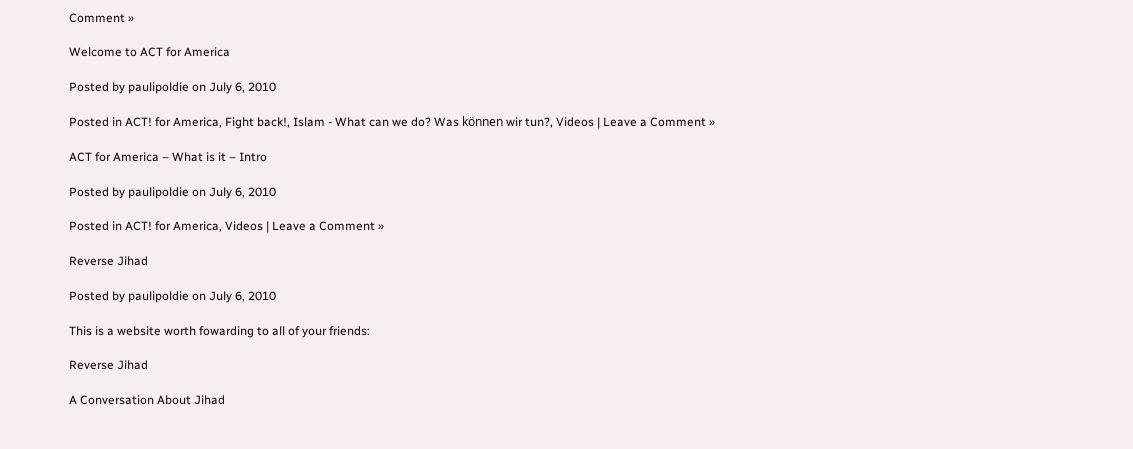Comment »

Welcome to ACT for America

Posted by paulipoldie on July 6, 2010

Posted in ACT! for America, Fight back!, Islam - What can we do? Was können wir tun?, Videos | Leave a Comment »

ACT for America – What is it – Intro

Posted by paulipoldie on July 6, 2010

Posted in ACT! for America, Videos | Leave a Comment »

Reverse Jihad

Posted by paulipoldie on July 6, 2010

This is a website worth fowarding to all of your friends:

Reverse Jihad

A Conversation About Jihad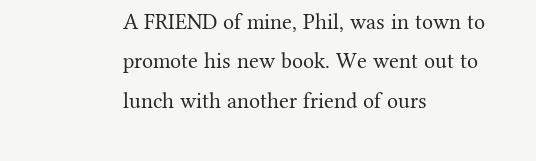A FRIEND of mine, Phil, was in town to promote his new book. We went out to lunch with another friend of ours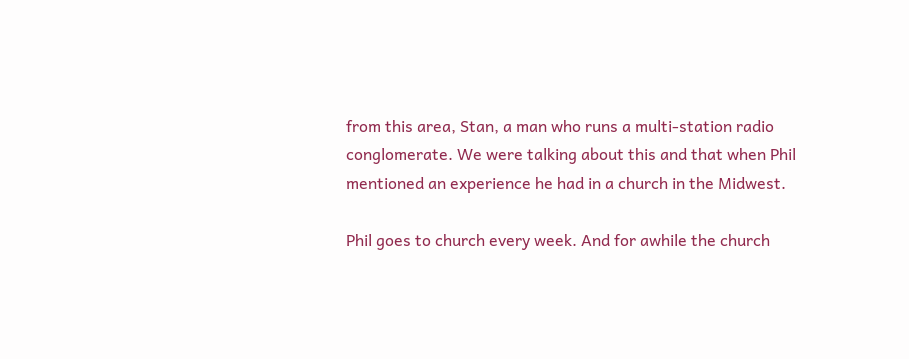from this area, Stan, a man who runs a multi-station radio conglomerate. We were talking about this and that when Phil mentioned an experience he had in a church in the Midwest.

Phil goes to church every week. And for awhile the church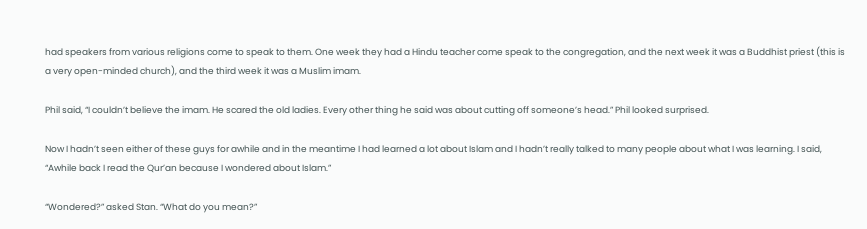had speakers from various religions come to speak to them. One week they had a Hindu teacher come speak to the congregation, and the next week it was a Buddhist priest (this is a very open-minded church), and the third week it was a Muslim imam.

Phil said, “I couldn’t believe the imam. He scared the old ladies. Every other thing he said was about cutting off someone’s head.” Phil looked surprised.

Now I hadn’t seen either of these guys for awhile and in the meantime I had learned a lot about Islam and I hadn’t really talked to many people about what I was learning. I said, “Awhile back I read the Qur’an because I wondered about Islam.”

“Wondered?” asked Stan. “What do you mean?”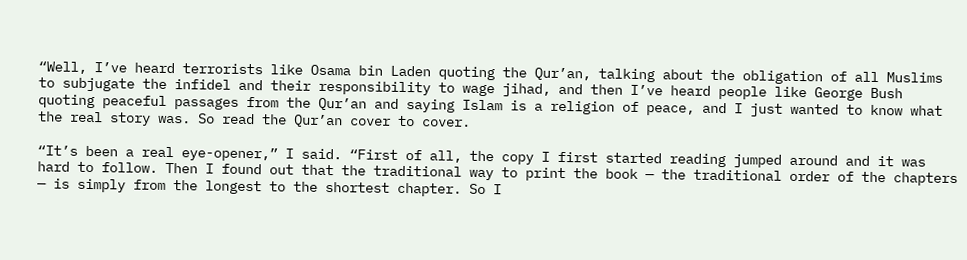“Well, I’ve heard terrorists like Osama bin Laden quoting the Qur’an, talking about the obligation of all Muslims to subjugate the infidel and their responsibility to wage jihad, and then I’ve heard people like George Bush quoting peaceful passages from the Qur’an and saying Islam is a religion of peace, and I just wanted to know what the real story was. So read the Qur’an cover to cover.

“It’s been a real eye-opener,” I said. “First of all, the copy I first started reading jumped around and it was hard to follow. Then I found out that the traditional way to print the book — the traditional order of the chapters — is simply from the longest to the shortest chapter. So I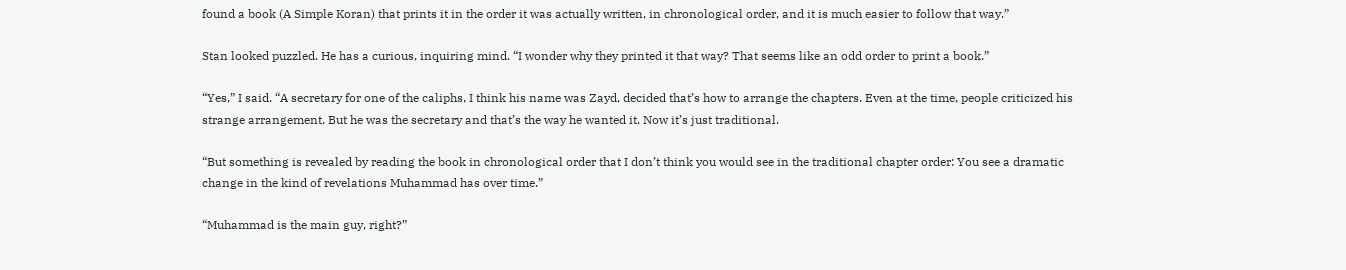found a book (A Simple Koran) that prints it in the order it was actually written, in chronological order, and it is much easier to follow that way.”

Stan looked puzzled. He has a curious, inquiring mind. “I wonder why they printed it that way? That seems like an odd order to print a book.”

“Yes,” I said. “A secretary for one of the caliphs, I think his name was Zayd, decided that’s how to arrange the chapters. Even at the time, people criticized his strange arrangement. But he was the secretary and that’s the way he wanted it. Now it’s just traditional.

“But something is revealed by reading the book in chronological order that I don’t think you would see in the traditional chapter order: You see a dramatic change in the kind of revelations Muhammad has over time.”

“Muhammad is the main guy, right?”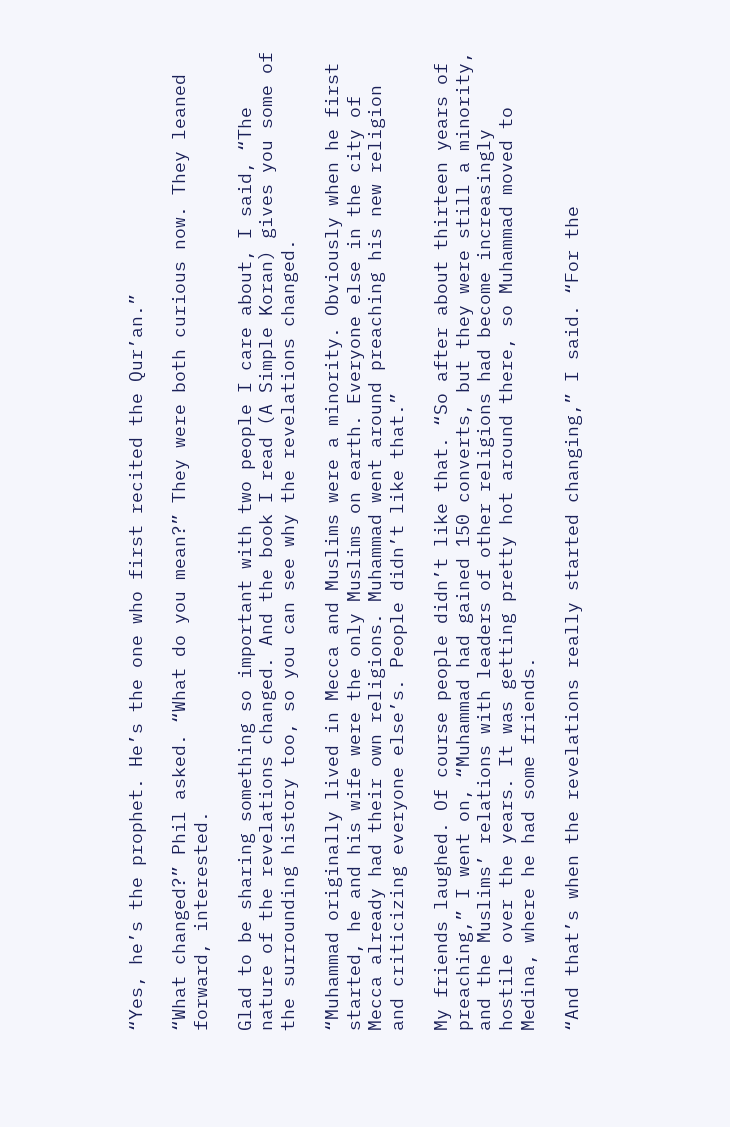“Yes, he’s the prophet. He’s the one who first recited the Qur’an.”

“What changed?” Phil asked. “What do you mean?” They were both curious now. They leaned forward, interested.

Glad to be sharing something so important with two people I care about, I said, “The nature of the revelations changed. And the book I read (A Simple Koran) gives you some of the surrounding history too, so you can see why the revelations changed.

“Muhammad originally lived in Mecca and Muslims were a minority. Obviously when he first started, he and his wife were the only Muslims on earth. Everyone else in the city of Mecca already had their own religions. Muhammad went around preaching his new religion and criticizing everyone else’s. People didn’t like that.”

My friends laughed. Of course people didn’t like that. “So after about thirteen years of preaching,” I went on, “Muhammad had gained 150 converts, but they were still a minority, and the Muslims’ relations with leaders of other religions had become increasingly hostile over the years. It was getting pretty hot around there, so Muhammad moved to Medina, where he had some friends.

“And that’s when the revelations really started changing,” I said. “For the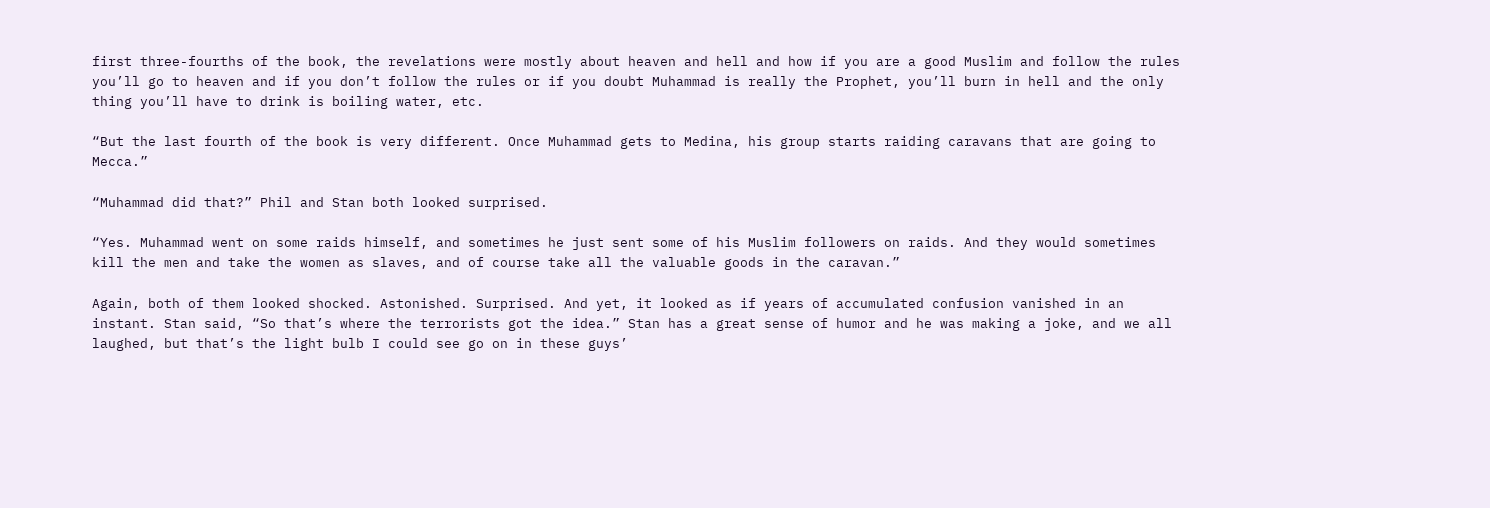first three-fourths of the book, the revelations were mostly about heaven and hell and how if you are a good Muslim and follow the rules you’ll go to heaven and if you don’t follow the rules or if you doubt Muhammad is really the Prophet, you’ll burn in hell and the only thing you’ll have to drink is boiling water, etc.

“But the last fourth of the book is very different. Once Muhammad gets to Medina, his group starts raiding caravans that are going to Mecca.”

“Muhammad did that?” Phil and Stan both looked surprised.

“Yes. Muhammad went on some raids himself, and sometimes he just sent some of his Muslim followers on raids. And they would sometimes kill the men and take the women as slaves, and of course take all the valuable goods in the caravan.”

Again, both of them looked shocked. Astonished. Surprised. And yet, it looked as if years of accumulated confusion vanished in an instant. Stan said, “So that’s where the terrorists got the idea.” Stan has a great sense of humor and he was making a joke, and we all laughed, but that’s the light bulb I could see go on in these guys’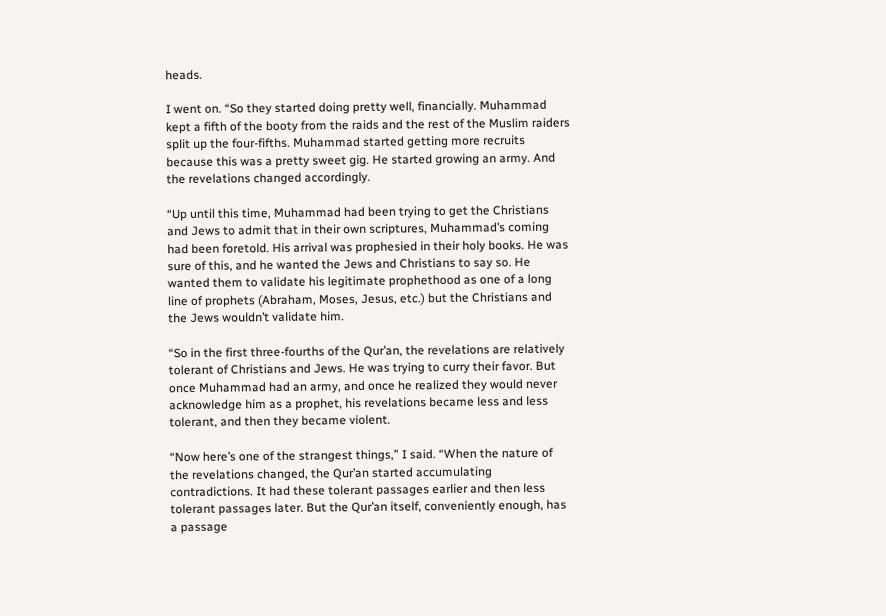heads.

I went on. “So they started doing pretty well, financially. Muhammad kept a fifth of the booty from the raids and the rest of the Muslim raiders split up the four-fifths. Muhammad started getting more recruits because this was a pretty sweet gig. He started growing an army. And the revelations changed accordingly.

“Up until this time, Muhammad had been trying to get the Christians and Jews to admit that in their own scriptures, Muhammad’s coming had been foretold. His arrival was prophesied in their holy books. He was sure of this, and he wanted the Jews and Christians to say so. He wanted them to validate his legitimate prophethood as one of a long line of prophets (Abraham, Moses, Jesus, etc.) but the Christians and the Jews wouldn’t validate him.

“So in the first three-fourths of the Qur’an, the revelations are relatively tolerant of Christians and Jews. He was trying to curry their favor. But once Muhammad had an army, and once he realized they would never acknowledge him as a prophet, his revelations became less and less tolerant, and then they became violent.

“Now here’s one of the strangest things,” I said. “When the nature of the revelations changed, the Qur’an started accumulating contradictions. It had these tolerant passages earlier and then less tolerant passages later. But the Qur’an itself, conveniently enough, has a passage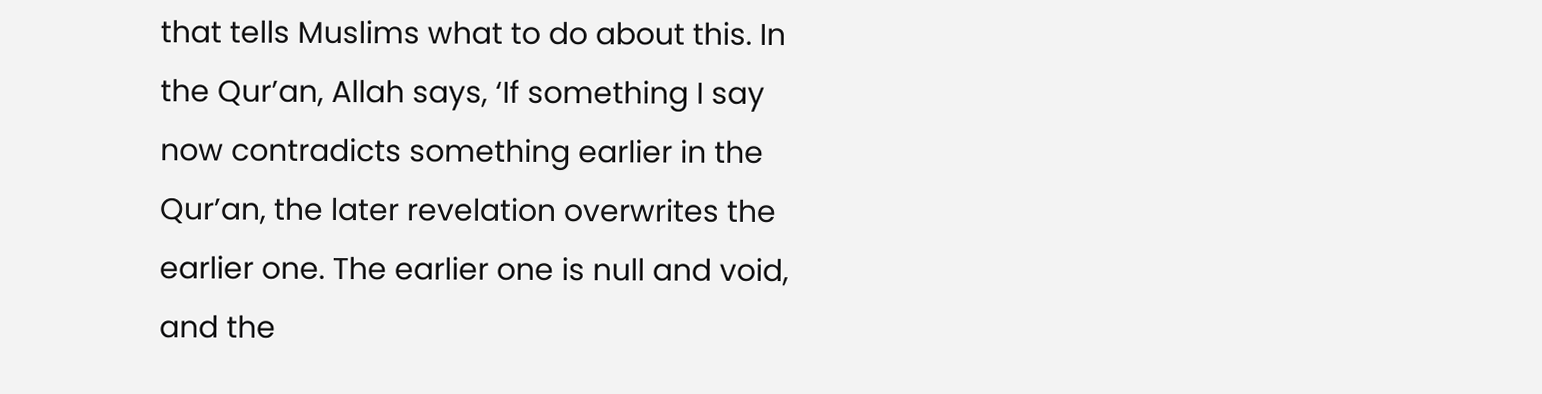that tells Muslims what to do about this. In the Qur’an, Allah says, ‘If something I say now contradicts something earlier in the Qur’an, the later revelation overwrites the earlier one. The earlier one is null and void, and the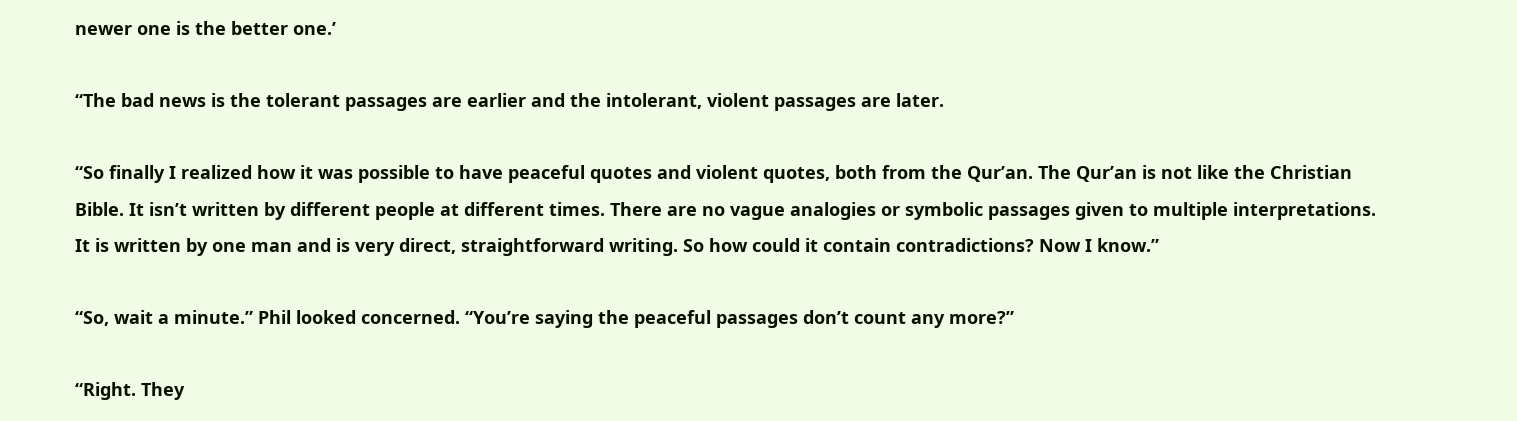newer one is the better one.’

“The bad news is the tolerant passages are earlier and the intolerant, violent passages are later.

“So finally I realized how it was possible to have peaceful quotes and violent quotes, both from the Qur’an. The Qur’an is not like the Christian Bible. It isn’t written by different people at different times. There are no vague analogies or symbolic passages given to multiple interpretations. It is written by one man and is very direct, straightforward writing. So how could it contain contradictions? Now I know.”

“So, wait a minute.” Phil looked concerned. “You’re saying the peaceful passages don’t count any more?”

“Right. They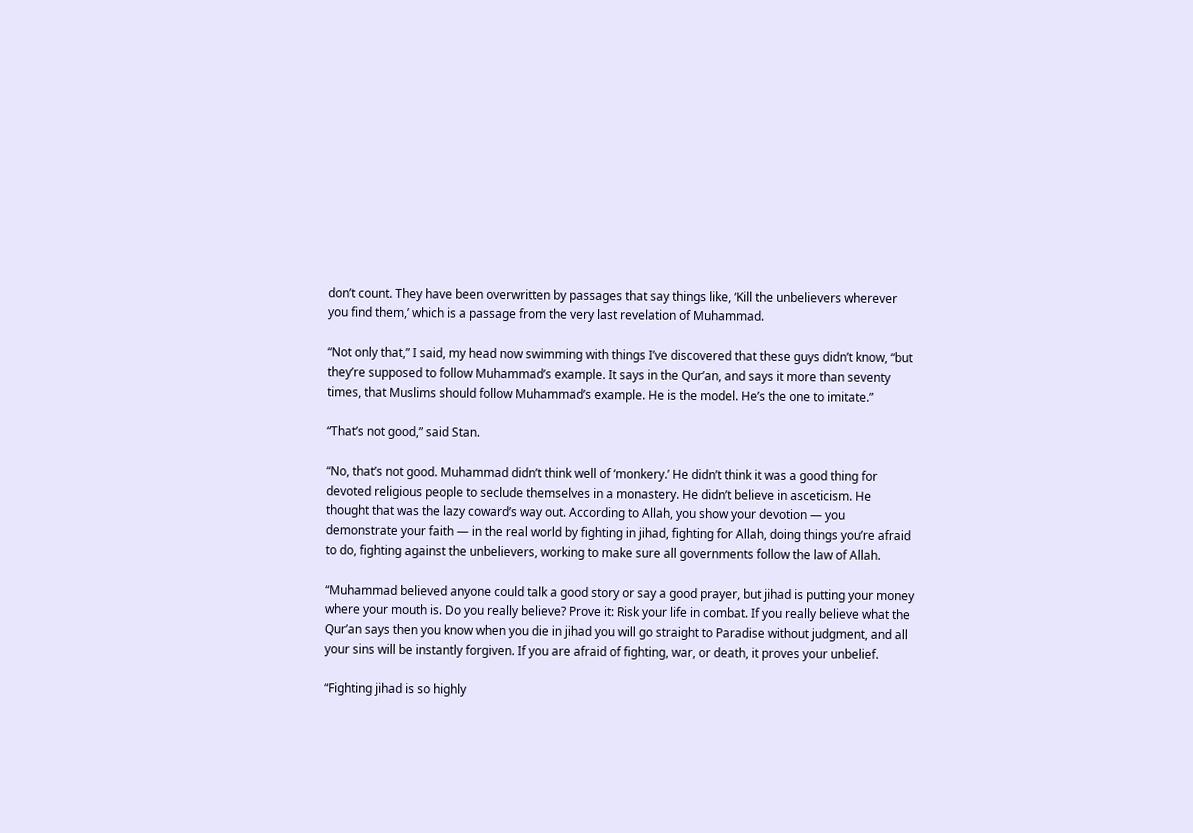don’t count. They have been overwritten by passages that say things like, ‘Kill the unbelievers wherever you find them,’ which is a passage from the very last revelation of Muhammad.

“Not only that,” I said, my head now swimming with things I’ve discovered that these guys didn’t know, “but they’re supposed to follow Muhammad’s example. It says in the Qur’an, and says it more than seventy times, that Muslims should follow Muhammad’s example. He is the model. He’s the one to imitate.”

“That’s not good,” said Stan.

“No, that’s not good. Muhammad didn’t think well of ‘monkery.’ He didn’t think it was a good thing for devoted religious people to seclude themselves in a monastery. He didn’t believe in asceticism. He thought that was the lazy coward’s way out. According to Allah, you show your devotion — you demonstrate your faith — in the real world by fighting in jihad, fighting for Allah, doing things you’re afraid to do, fighting against the unbelievers, working to make sure all governments follow the law of Allah.

“Muhammad believed anyone could talk a good story or say a good prayer, but jihad is putting your money where your mouth is. Do you really believe? Prove it: Risk your life in combat. If you really believe what the Qur’an says then you know when you die in jihad you will go straight to Paradise without judgment, and all your sins will be instantly forgiven. If you are afraid of fighting, war, or death, it proves your unbelief.

“Fighting jihad is so highly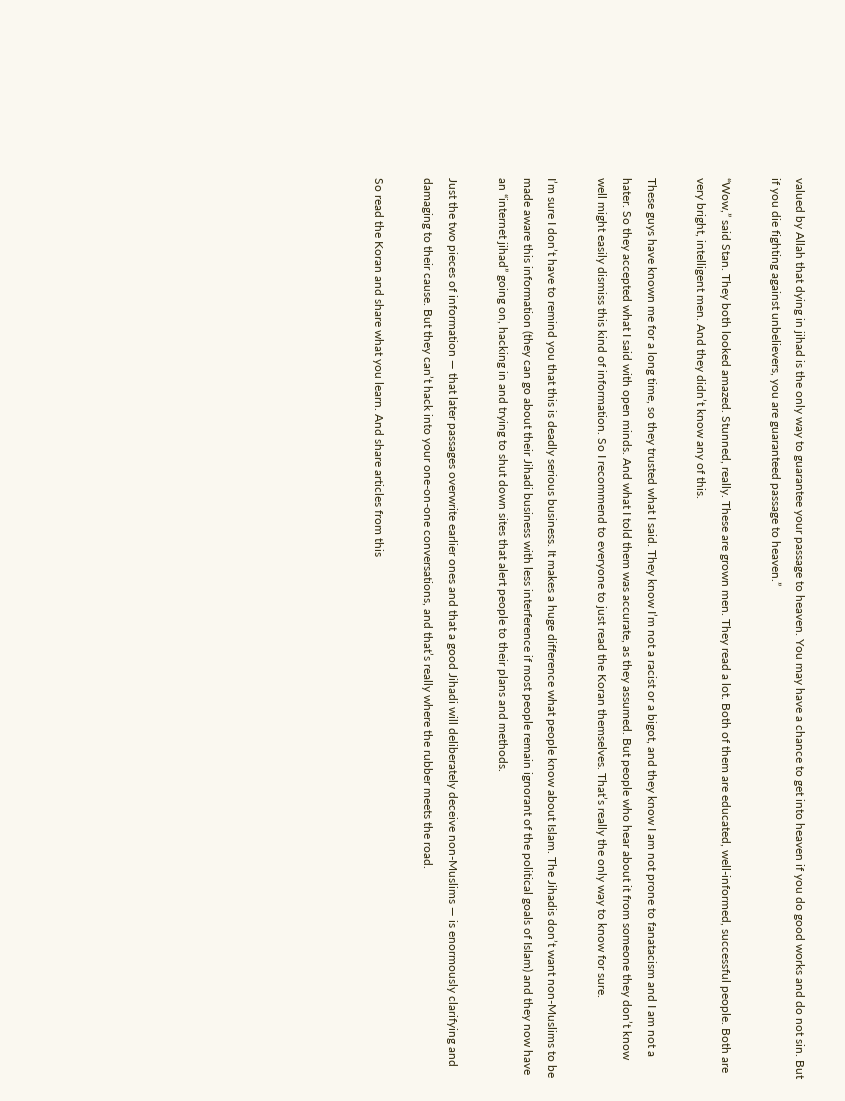valued by Allah that dying in jihad is the only way to guarantee your passage to heaven. You may have a chance to get into heaven if you do good works and do not sin. But if you die fighting against unbelievers, you are guaranteed passage to heaven.”

“Wow,” said Stan. They both looked amazed. Stunned, really. These are grown men. They read a lot. Both of them are educated, well-informed, successful people. Both are very bright, intelligent men. And they didn’t know any of this.

These guys have known me for a long time, so they trusted what I said. They know I’m not a racist or a bigot, and they know I am not prone to fanatacism and I am not a hater. So they accepted what I said with open minds. And what I told them was accurate, as they assumed. But people who hear about it from someone they don’t know well might easily dismiss this kind of information. So I recommend to everyone to just read the Koran themselves. That’s really the only way to know for sure.

I’m sure I don’t have to remind you that this is deadly serious business. It makes a huge difference what people know about Islam. The Jihadis don’t want non-Muslims to be made aware this information (they can go about their Jihadi business with less interference if most people remain ignorant of the political goals of Islam) and they now have an “internet jihad” going on, hacking in and trying to shut down sites that alert people to their plans and methods.

Just the two pieces of information — that later passages overwrite earlier ones and that a good Jihadi will deliberately deceive non-Muslims — is enormously clarifying and damaging to their cause. But they can’t hack into your one-on-one conversations, and that’s really where the rubber meets the road.

So read the Koran and share what you learn. And share articles from this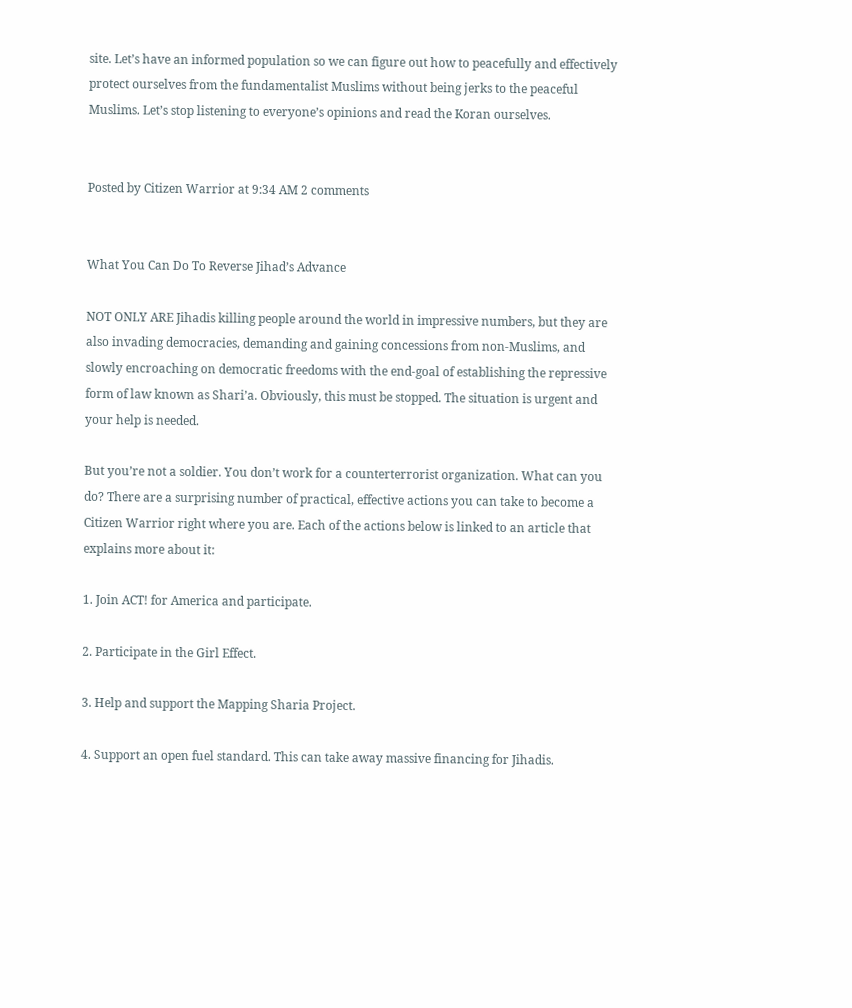site. Let’s have an informed population so we can figure out how to peacefully and effectively protect ourselves from the fundamentalist Muslims without being jerks to the peaceful Muslims. Let’s stop listening to everyone’s opinions and read the Koran ourselves.


Posted by Citizen Warrior at 9:34 AM 2 comments


What You Can Do To Reverse Jihad’s Advance

NOT ONLY ARE Jihadis killing people around the world in impressive numbers, but they are also invading democracies, demanding and gaining concessions from non-Muslims, and slowly encroaching on democratic freedoms with the end-goal of establishing the repressive form of law known as Shari’a. Obviously, this must be stopped. The situation is urgent and your help is needed.

But you’re not a soldier. You don’t work for a counterterrorist organization. What can you do? There are a surprising number of practical, effective actions you can take to become a Citizen Warrior right where you are. Each of the actions below is linked to an article that explains more about it:

1. Join ACT! for America and participate.

2. Participate in the Girl Effect.

3. Help and support the Mapping Sharia Project.

4. Support an open fuel standard. This can take away massive financing for Jihadis.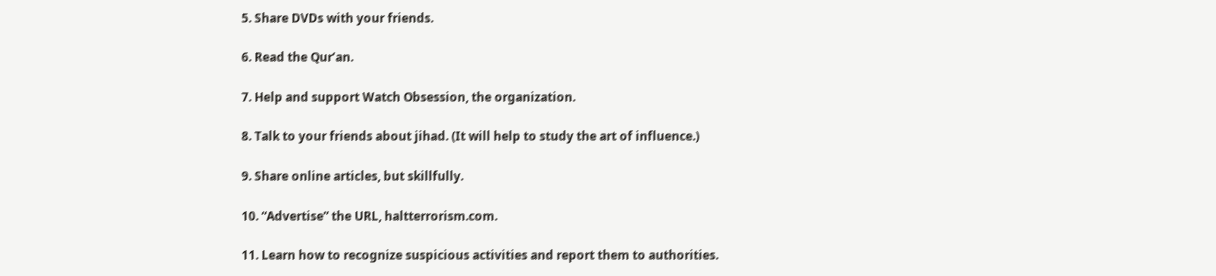5. Share DVDs with your friends.

6. Read the Qur’an.

7. Help and support Watch Obsession, the organization.

8. Talk to your friends about jihad. (It will help to study the art of influence.)

9. Share online articles, but skillfully.

10. “Advertise” the URL, haltterrorism.com.

11. Learn how to recognize suspicious activities and report them to authorities.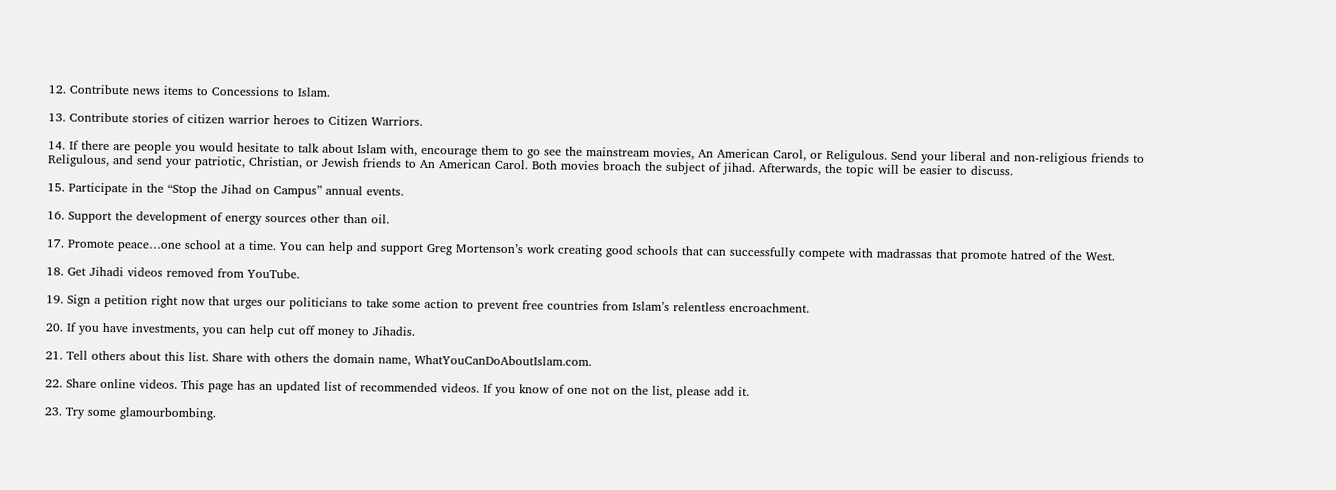12. Contribute news items to Concessions to Islam.

13. Contribute stories of citizen warrior heroes to Citizen Warriors.

14. If there are people you would hesitate to talk about Islam with, encourage them to go see the mainstream movies, An American Carol, or Religulous. Send your liberal and non-religious friends to Religulous, and send your patriotic, Christian, or Jewish friends to An American Carol. Both movies broach the subject of jihad. Afterwards, the topic will be easier to discuss.

15. Participate in the “Stop the Jihad on Campus” annual events.

16. Support the development of energy sources other than oil.

17. Promote peace…one school at a time. You can help and support Greg Mortenson’s work creating good schools that can successfully compete with madrassas that promote hatred of the West.

18. Get Jihadi videos removed from YouTube.

19. Sign a petition right now that urges our politicians to take some action to prevent free countries from Islam’s relentless encroachment.

20. If you have investments, you can help cut off money to Jihadis.

21. Tell others about this list. Share with others the domain name, WhatYouCanDoAboutIslam.com.

22. Share online videos. This page has an updated list of recommended videos. If you know of one not on the list, please add it.

23. Try some glamourbombing.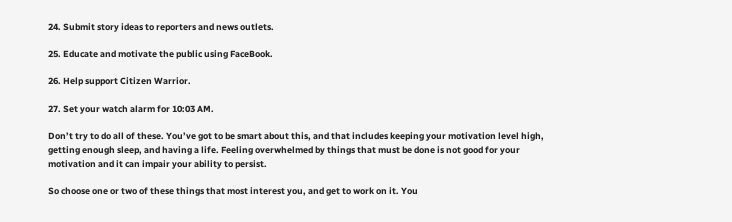24. Submit story ideas to reporters and news outlets.

25. Educate and motivate the public using FaceBook.

26. Help support Citizen Warrior.

27. Set your watch alarm for 10:03 AM.

Don’t try to do all of these. You’ve got to be smart about this, and that includes keeping your motivation level high, getting enough sleep, and having a life. Feeling overwhelmed by things that must be done is not good for your motivation and it can impair your ability to persist.

So choose one or two of these things that most interest you, and get to work on it. You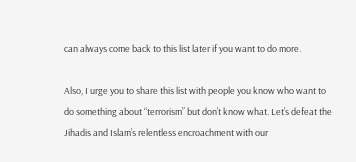can always come back to this list later if you want to do more.

Also, I urge you to share this list with people you know who want to do something about “terrorism” but don’t know what. Let’s defeat the Jihadis and Islam’s relentless encroachment with our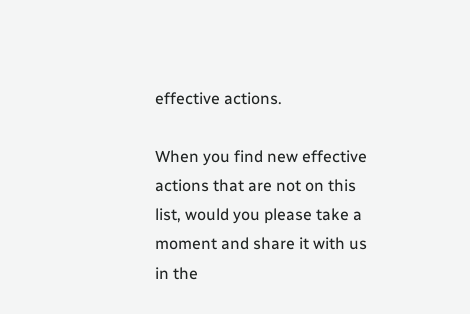effective actions.

When you find new effective actions that are not on this list, would you please take a moment and share it with us in the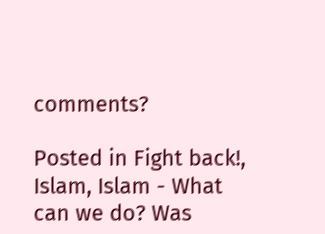comments?

Posted in Fight back!, Islam, Islam - What can we do? Was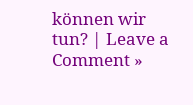können wir tun? | Leave a Comment »